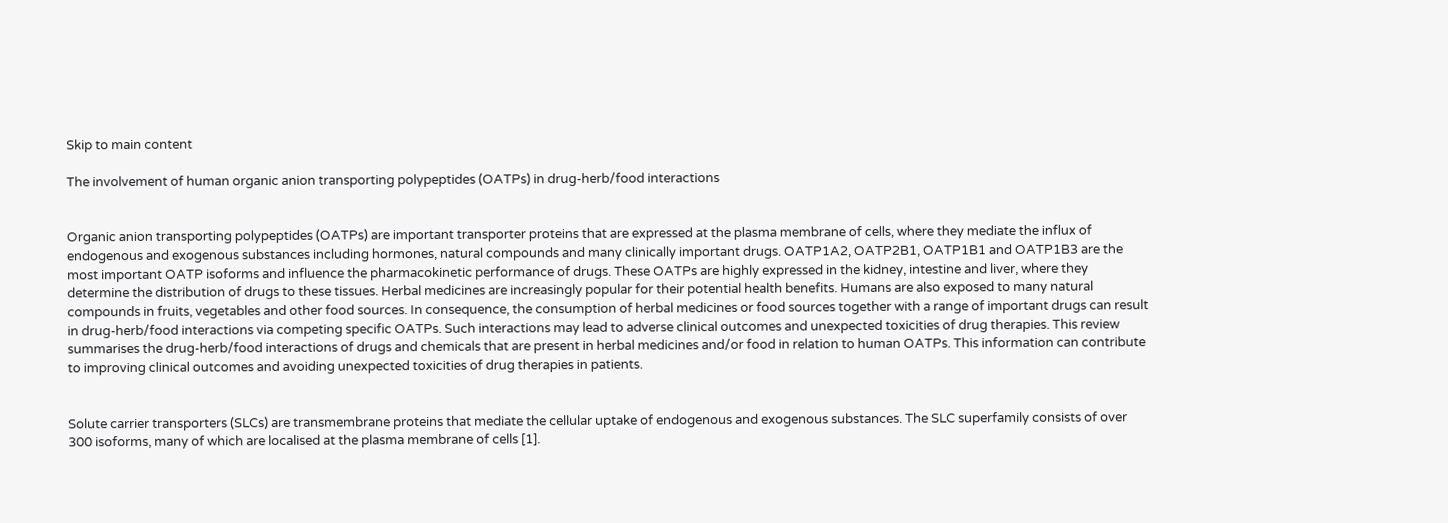Skip to main content

The involvement of human organic anion transporting polypeptides (OATPs) in drug-herb/food interactions


Organic anion transporting polypeptides (OATPs) are important transporter proteins that are expressed at the plasma membrane of cells, where they mediate the influx of endogenous and exogenous substances including hormones, natural compounds and many clinically important drugs. OATP1A2, OATP2B1, OATP1B1 and OATP1B3 are the most important OATP isoforms and influence the pharmacokinetic performance of drugs. These OATPs are highly expressed in the kidney, intestine and liver, where they determine the distribution of drugs to these tissues. Herbal medicines are increasingly popular for their potential health benefits. Humans are also exposed to many natural compounds in fruits, vegetables and other food sources. In consequence, the consumption of herbal medicines or food sources together with a range of important drugs can result in drug-herb/food interactions via competing specific OATPs. Such interactions may lead to adverse clinical outcomes and unexpected toxicities of drug therapies. This review summarises the drug-herb/food interactions of drugs and chemicals that are present in herbal medicines and/or food in relation to human OATPs. This information can contribute to improving clinical outcomes and avoiding unexpected toxicities of drug therapies in patients.


Solute carrier transporters (SLCs) are transmembrane proteins that mediate the cellular uptake of endogenous and exogenous substances. The SLC superfamily consists of over 300 isoforms, many of which are localised at the plasma membrane of cells [1].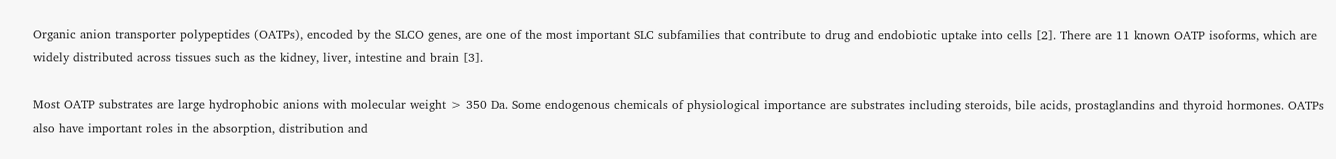Organic anion transporter polypeptides (OATPs), encoded by the SLCO genes, are one of the most important SLC subfamilies that contribute to drug and endobiotic uptake into cells [2]. There are 11 known OATP isoforms, which are widely distributed across tissues such as the kidney, liver, intestine and brain [3].

Most OATP substrates are large hydrophobic anions with molecular weight > 350 Da. Some endogenous chemicals of physiological importance are substrates including steroids, bile acids, prostaglandins and thyroid hormones. OATPs also have important roles in the absorption, distribution and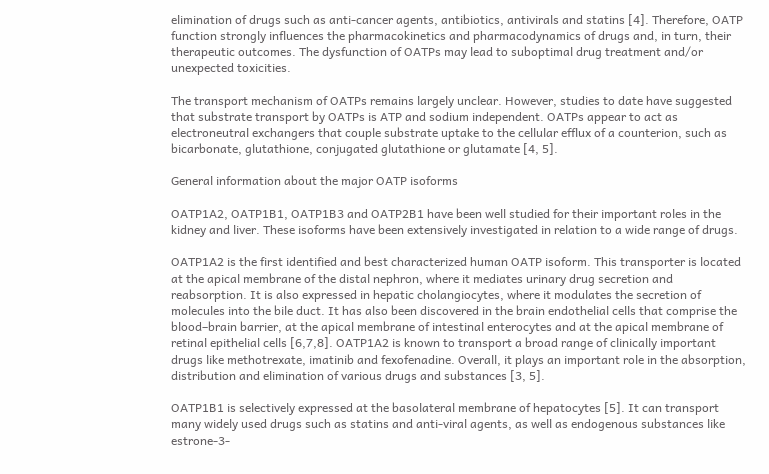elimination of drugs such as anti-cancer agents, antibiotics, antivirals and statins [4]. Therefore, OATP function strongly influences the pharmacokinetics and pharmacodynamics of drugs and, in turn, their therapeutic outcomes. The dysfunction of OATPs may lead to suboptimal drug treatment and/or unexpected toxicities.

The transport mechanism of OATPs remains largely unclear. However, studies to date have suggested that substrate transport by OATPs is ATP and sodium independent. OATPs appear to act as electroneutral exchangers that couple substrate uptake to the cellular efflux of a counterion, such as bicarbonate, glutathione, conjugated glutathione or glutamate [4, 5].

General information about the major OATP isoforms

OATP1A2, OATP1B1, OATP1B3 and OATP2B1 have been well studied for their important roles in the kidney and liver. These isoforms have been extensively investigated in relation to a wide range of drugs.

OATP1A2 is the first identified and best characterized human OATP isoform. This transporter is located at the apical membrane of the distal nephron, where it mediates urinary drug secretion and reabsorption. It is also expressed in hepatic cholangiocytes, where it modulates the secretion of molecules into the bile duct. It has also been discovered in the brain endothelial cells that comprise the blood–brain barrier, at the apical membrane of intestinal enterocytes and at the apical membrane of retinal epithelial cells [6,7,8]. OATP1A2 is known to transport a broad range of clinically important drugs like methotrexate, imatinib and fexofenadine. Overall, it plays an important role in the absorption, distribution and elimination of various drugs and substances [3, 5].

OATP1B1 is selectively expressed at the basolateral membrane of hepatocytes [5]. It can transport many widely used drugs such as statins and anti-viral agents, as well as endogenous substances like estrone-3-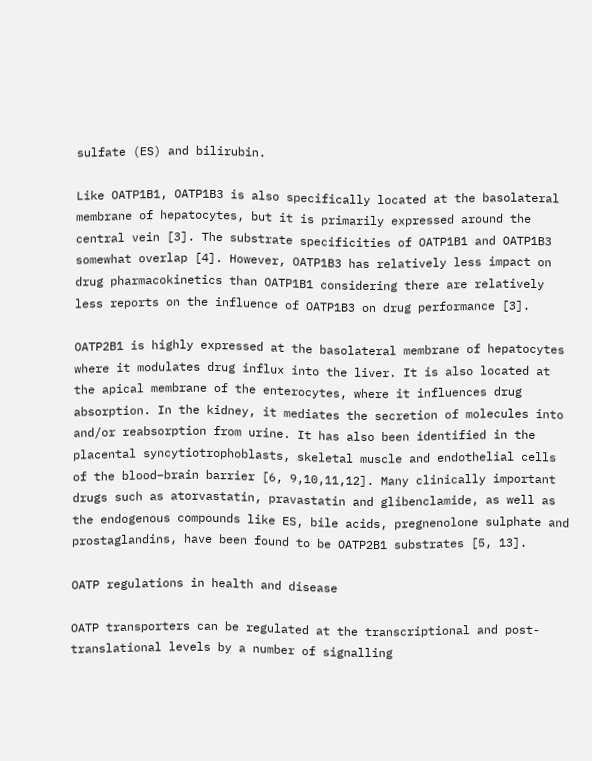sulfate (ES) and bilirubin.

Like OATP1B1, OATP1B3 is also specifically located at the basolateral membrane of hepatocytes, but it is primarily expressed around the central vein [3]. The substrate specificities of OATP1B1 and OATP1B3 somewhat overlap [4]. However, OATP1B3 has relatively less impact on drug pharmacokinetics than OATP1B1 considering there are relatively less reports on the influence of OATP1B3 on drug performance [3].

OATP2B1 is highly expressed at the basolateral membrane of hepatocytes where it modulates drug influx into the liver. It is also located at the apical membrane of the enterocytes, where it influences drug absorption. In the kidney, it mediates the secretion of molecules into and/or reabsorption from urine. It has also been identified in the placental syncytiotrophoblasts, skeletal muscle and endothelial cells of the blood–brain barrier [6, 9,10,11,12]. Many clinically important drugs such as atorvastatin, pravastatin and glibenclamide, as well as the endogenous compounds like ES, bile acids, pregnenolone sulphate and prostaglandins, have been found to be OATP2B1 substrates [5, 13].

OATP regulations in health and disease

OATP transporters can be regulated at the transcriptional and post- translational levels by a number of signalling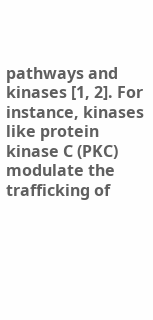pathways and kinases [1, 2]. For instance, kinases like protein kinase C (PKC) modulate the trafficking of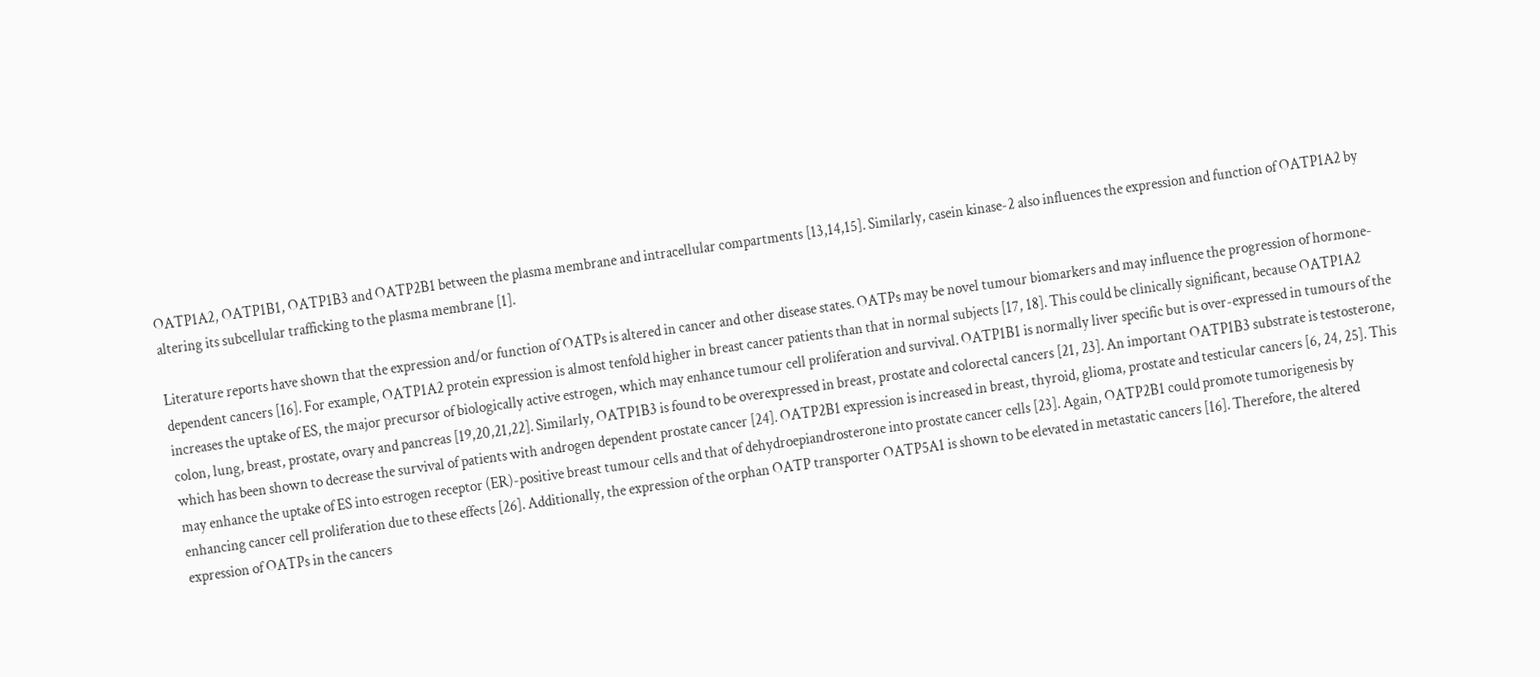OATP1A2, OATP1B1, OATP1B3 and OATP2B1 between the plasma membrane and intracellular compartments [13,14,15]. Similarly, casein kinase-2 also influences the expression and function of OATP1A2 by altering its subcellular trafficking to the plasma membrane [1].

Literature reports have shown that the expression and/or function of OATPs is altered in cancer and other disease states. OATPs may be novel tumour biomarkers and may influence the progression of hormone-dependent cancers [16]. For example, OATP1A2 protein expression is almost tenfold higher in breast cancer patients than that in normal subjects [17, 18]. This could be clinically significant, because OATP1A2 increases the uptake of ES, the major precursor of biologically active estrogen, which may enhance tumour cell proliferation and survival. OATP1B1 is normally liver specific but is over-expressed in tumours of the colon, lung, breast, prostate, ovary and pancreas [19,20,21,22]. Similarly, OATP1B3 is found to be overexpressed in breast, prostate and colorectal cancers [21, 23]. An important OATP1B3 substrate is testosterone, which has been shown to decrease the survival of patients with androgen dependent prostate cancer [24]. OATP2B1 expression is increased in breast, thyroid, glioma, prostate and testicular cancers [6, 24, 25]. This may enhance the uptake of ES into estrogen receptor (ER)-positive breast tumour cells and that of dehydroepiandrosterone into prostate cancer cells [23]. Again, OATP2B1 could promote tumorigenesis by enhancing cancer cell proliferation due to these effects [26]. Additionally, the expression of the orphan OATP transporter OATP5A1 is shown to be elevated in metastatic cancers [16]. Therefore, the altered expression of OATPs in the cancers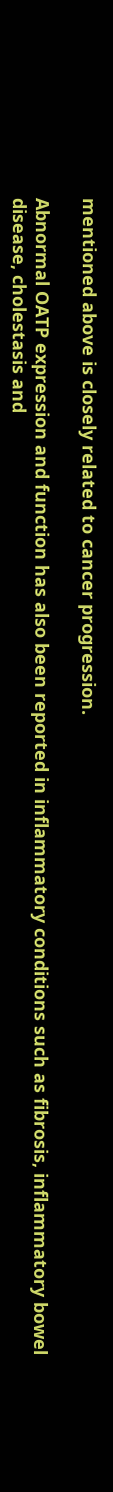mentioned above is closely related to cancer progression.

Abnormal OATP expression and function has also been reported in inflammatory conditions such as fibrosis, inflammatory bowel disease, cholestasis and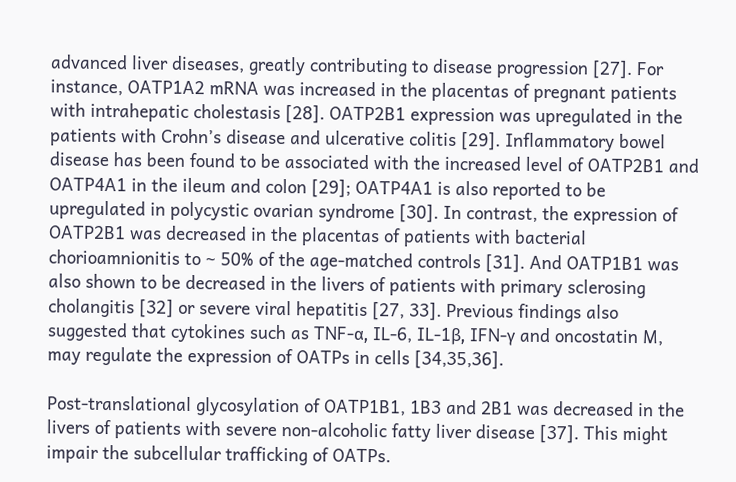advanced liver diseases, greatly contributing to disease progression [27]. For instance, OATP1A2 mRNA was increased in the placentas of pregnant patients with intrahepatic cholestasis [28]. OATP2B1 expression was upregulated in the patients with Crohn’s disease and ulcerative colitis [29]. Inflammatory bowel disease has been found to be associated with the increased level of OATP2B1 and OATP4A1 in the ileum and colon [29]; OATP4A1 is also reported to be upregulated in polycystic ovarian syndrome [30]. In contrast, the expression of OATP2B1 was decreased in the placentas of patients with bacterial chorioamnionitis to ~ 50% of the age-matched controls [31]. And OATP1B1 was also shown to be decreased in the livers of patients with primary sclerosing cholangitis [32] or severe viral hepatitis [27, 33]. Previous findings also suggested that cytokines such as TNF-α, IL-6, IL-1β, IFN-γ and oncostatin M, may regulate the expression of OATPs in cells [34,35,36].

Post-translational glycosylation of OATP1B1, 1B3 and 2B1 was decreased in the livers of patients with severe non-alcoholic fatty liver disease [37]. This might impair the subcellular trafficking of OATPs.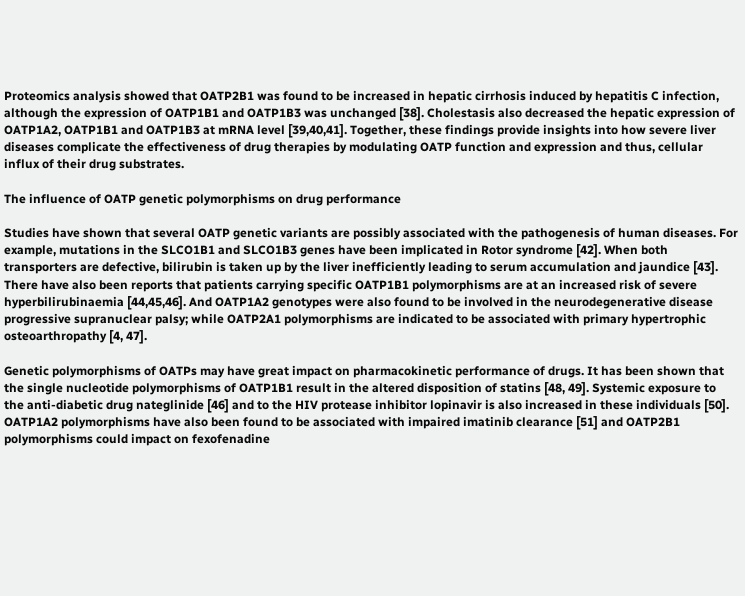Proteomics analysis showed that OATP2B1 was found to be increased in hepatic cirrhosis induced by hepatitis C infection, although the expression of OATP1B1 and OATP1B3 was unchanged [38]. Cholestasis also decreased the hepatic expression of OATP1A2, OATP1B1 and OATP1B3 at mRNA level [39,40,41]. Together, these findings provide insights into how severe liver diseases complicate the effectiveness of drug therapies by modulating OATP function and expression and thus, cellular influx of their drug substrates.

The influence of OATP genetic polymorphisms on drug performance

Studies have shown that several OATP genetic variants are possibly associated with the pathogenesis of human diseases. For example, mutations in the SLCO1B1 and SLCO1B3 genes have been implicated in Rotor syndrome [42]. When both transporters are defective, bilirubin is taken up by the liver inefficiently leading to serum accumulation and jaundice [43]. There have also been reports that patients carrying specific OATP1B1 polymorphisms are at an increased risk of severe hyperbilirubinaemia [44,45,46]. And OATP1A2 genotypes were also found to be involved in the neurodegenerative disease progressive supranuclear palsy; while OATP2A1 polymorphisms are indicated to be associated with primary hypertrophic osteoarthropathy [4, 47].

Genetic polymorphisms of OATPs may have great impact on pharmacokinetic performance of drugs. It has been shown that the single nucleotide polymorphisms of OATP1B1 result in the altered disposition of statins [48, 49]. Systemic exposure to the anti-diabetic drug nateglinide [46] and to the HIV protease inhibitor lopinavir is also increased in these individuals [50]. OATP1A2 polymorphisms have also been found to be associated with impaired imatinib clearance [51] and OATP2B1 polymorphisms could impact on fexofenadine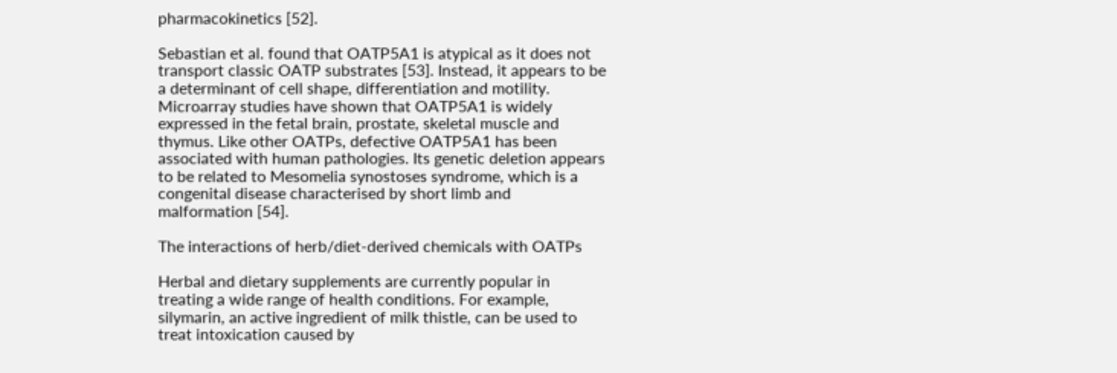pharmacokinetics [52].

Sebastian et al. found that OATP5A1 is atypical as it does not transport classic OATP substrates [53]. Instead, it appears to be a determinant of cell shape, differentiation and motility. Microarray studies have shown that OATP5A1 is widely expressed in the fetal brain, prostate, skeletal muscle and thymus. Like other OATPs, defective OATP5A1 has been associated with human pathologies. Its genetic deletion appears to be related to Mesomelia synostoses syndrome, which is a congenital disease characterised by short limb and malformation [54].

The interactions of herb/diet-derived chemicals with OATPs

Herbal and dietary supplements are currently popular in treating a wide range of health conditions. For example, silymarin, an active ingredient of milk thistle, can be used to treat intoxication caused by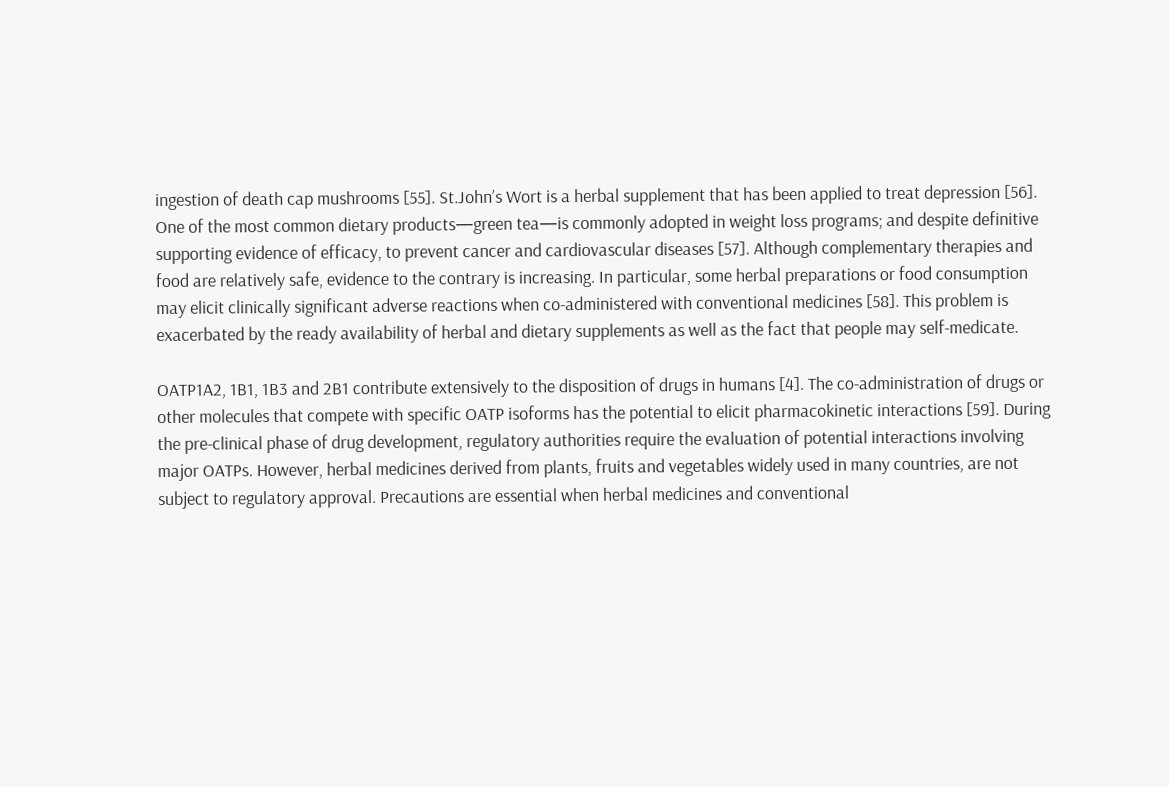ingestion of death cap mushrooms [55]. St.John’s Wort is a herbal supplement that has been applied to treat depression [56]. One of the most common dietary products—green tea—is commonly adopted in weight loss programs; and despite definitive supporting evidence of efficacy, to prevent cancer and cardiovascular diseases [57]. Although complementary therapies and food are relatively safe, evidence to the contrary is increasing. In particular, some herbal preparations or food consumption may elicit clinically significant adverse reactions when co-administered with conventional medicines [58]. This problem is exacerbated by the ready availability of herbal and dietary supplements as well as the fact that people may self-medicate.

OATP1A2, 1B1, 1B3 and 2B1 contribute extensively to the disposition of drugs in humans [4]. The co-administration of drugs or other molecules that compete with specific OATP isoforms has the potential to elicit pharmacokinetic interactions [59]. During the pre-clinical phase of drug development, regulatory authorities require the evaluation of potential interactions involving major OATPs. However, herbal medicines derived from plants, fruits and vegetables widely used in many countries, are not subject to regulatory approval. Precautions are essential when herbal medicines and conventional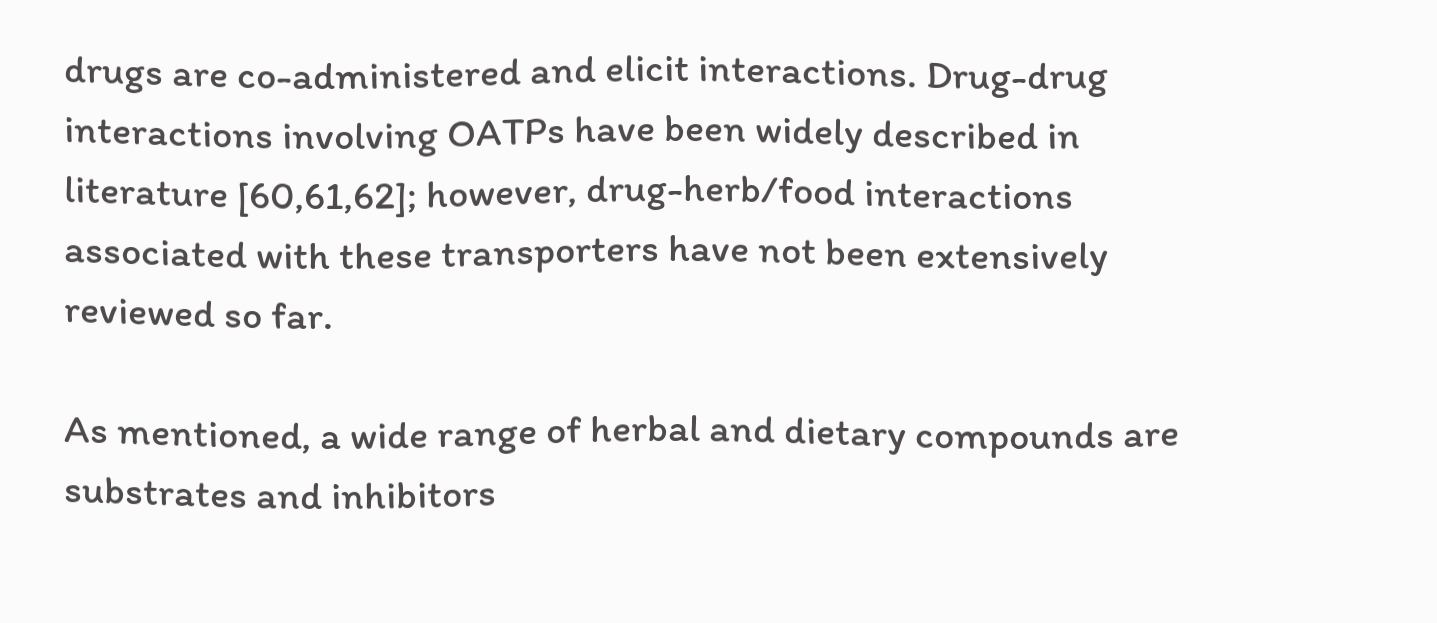drugs are co-administered and elicit interactions. Drug-drug interactions involving OATPs have been widely described in literature [60,61,62]; however, drug-herb/food interactions associated with these transporters have not been extensively reviewed so far.

As mentioned, a wide range of herbal and dietary compounds are substrates and inhibitors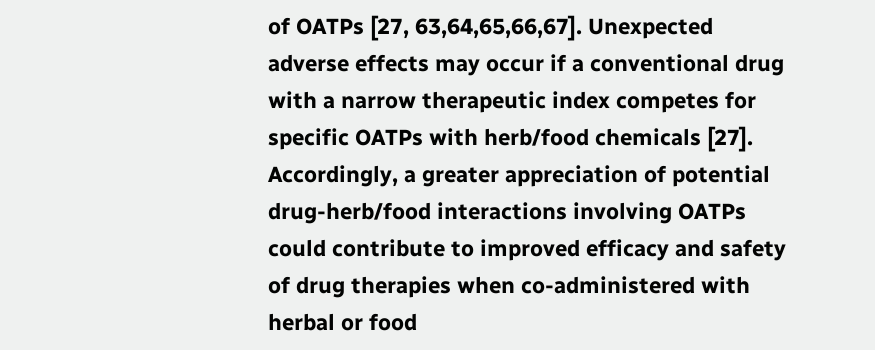of OATPs [27, 63,64,65,66,67]. Unexpected adverse effects may occur if a conventional drug with a narrow therapeutic index competes for specific OATPs with herb/food chemicals [27]. Accordingly, a greater appreciation of potential drug-herb/food interactions involving OATPs could contribute to improved efficacy and safety of drug therapies when co-administered with herbal or food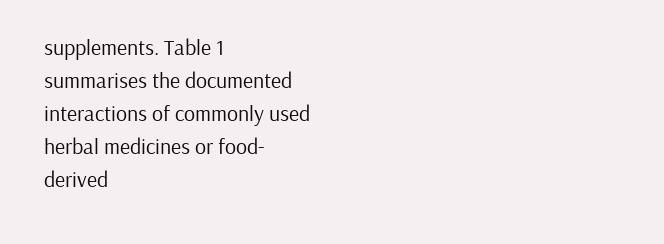supplements. Table 1 summarises the documented interactions of commonly used herbal medicines or food-derived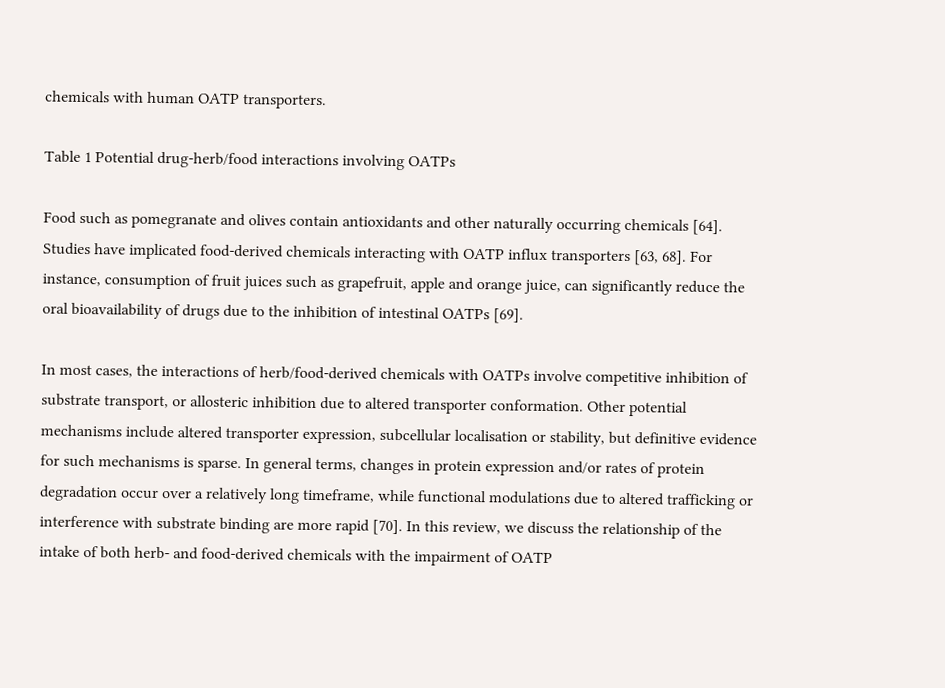chemicals with human OATP transporters.

Table 1 Potential drug-herb/food interactions involving OATPs

Food such as pomegranate and olives contain antioxidants and other naturally occurring chemicals [64]. Studies have implicated food-derived chemicals interacting with OATP influx transporters [63, 68]. For instance, consumption of fruit juices such as grapefruit, apple and orange juice, can significantly reduce the oral bioavailability of drugs due to the inhibition of intestinal OATPs [69].

In most cases, the interactions of herb/food-derived chemicals with OATPs involve competitive inhibition of substrate transport, or allosteric inhibition due to altered transporter conformation. Other potential mechanisms include altered transporter expression, subcellular localisation or stability, but definitive evidence for such mechanisms is sparse. In general terms, changes in protein expression and/or rates of protein degradation occur over a relatively long timeframe, while functional modulations due to altered trafficking or interference with substrate binding are more rapid [70]. In this review, we discuss the relationship of the intake of both herb- and food-derived chemicals with the impairment of OATP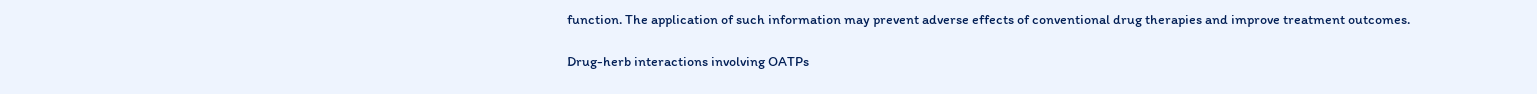function. The application of such information may prevent adverse effects of conventional drug therapies and improve treatment outcomes.

Drug-herb interactions involving OATPs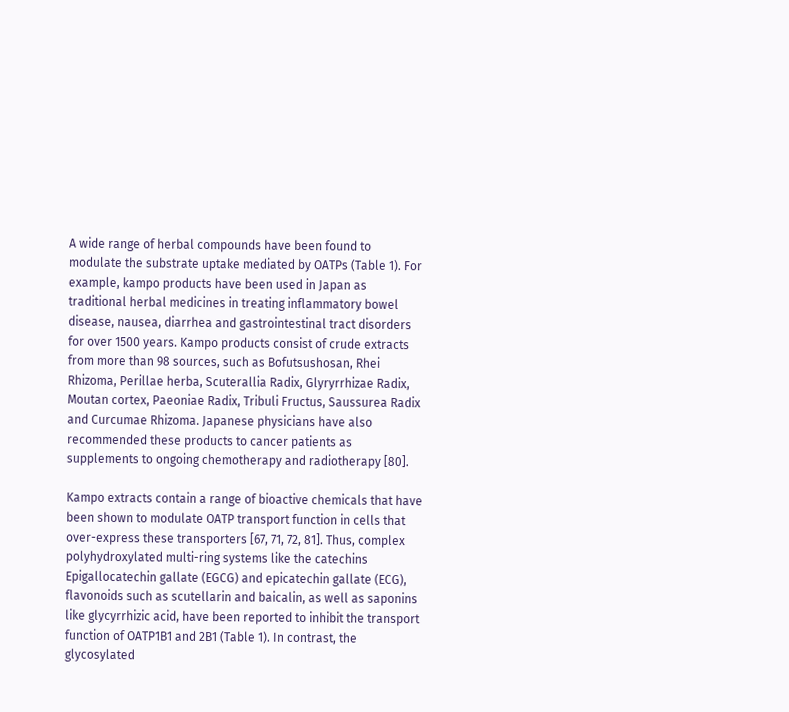A wide range of herbal compounds have been found to modulate the substrate uptake mediated by OATPs (Table 1). For example, kampo products have been used in Japan as traditional herbal medicines in treating inflammatory bowel disease, nausea, diarrhea and gastrointestinal tract disorders for over 1500 years. Kampo products consist of crude extracts from more than 98 sources, such as Bofutsushosan, Rhei Rhizoma, Perillae herba, Scuterallia Radix, Glyryrrhizae Radix, Moutan cortex, Paeoniae Radix, Tribuli Fructus, Saussurea Radix and Curcumae Rhizoma. Japanese physicians have also recommended these products to cancer patients as supplements to ongoing chemotherapy and radiotherapy [80].

Kampo extracts contain a range of bioactive chemicals that have been shown to modulate OATP transport function in cells that over-express these transporters [67, 71, 72, 81]. Thus, complex polyhydroxylated multi-ring systems like the catechins Epigallocatechin gallate (EGCG) and epicatechin gallate (ECG), flavonoids such as scutellarin and baicalin, as well as saponins like glycyrrhizic acid, have been reported to inhibit the transport function of OATP1B1 and 2B1 (Table 1). In contrast, the glycosylated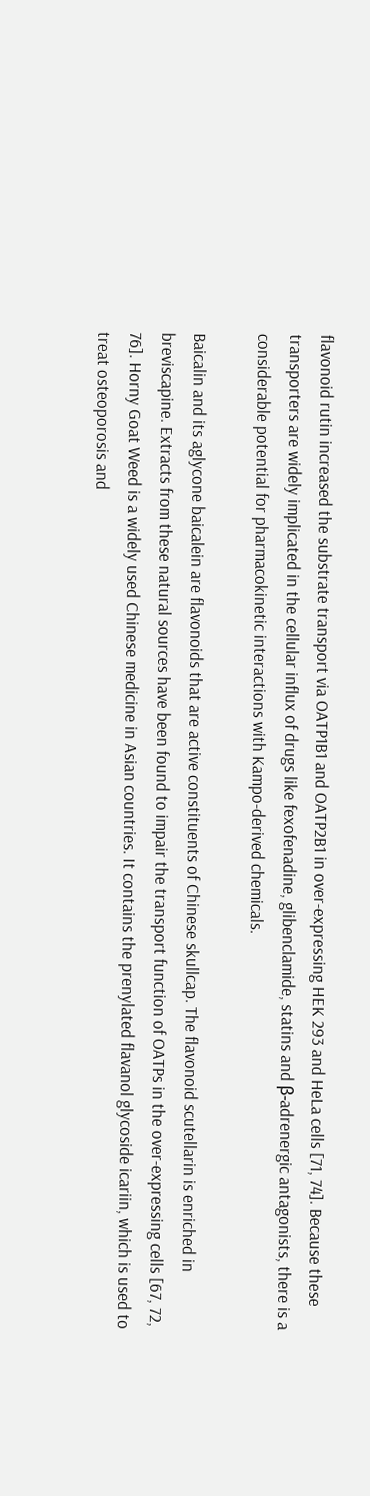flavonoid rutin increased the substrate transport via OATP1B1 and OATP2B1 in over-expressing HEK 293 and HeLa cells [71, 74]. Because these transporters are widely implicated in the cellular influx of drugs like fexofenadine, glibenclamide, statins and β-adrenergic antagonists, there is a considerable potential for pharmacokinetic interactions with Kampo-derived chemicals.

Baicalin and its aglycone baicalein are flavonoids that are active constituents of Chinese skullcap. The flavonoid scutellarin is enriched in breviscapine. Extracts from these natural sources have been found to impair the transport function of OATPs in the over-expressing cells [67, 72, 76]. Horny Goat Weed is a widely used Chinese medicine in Asian countries. It contains the prenylated flavanol glycoside icariin, which is used to treat osteoporosis and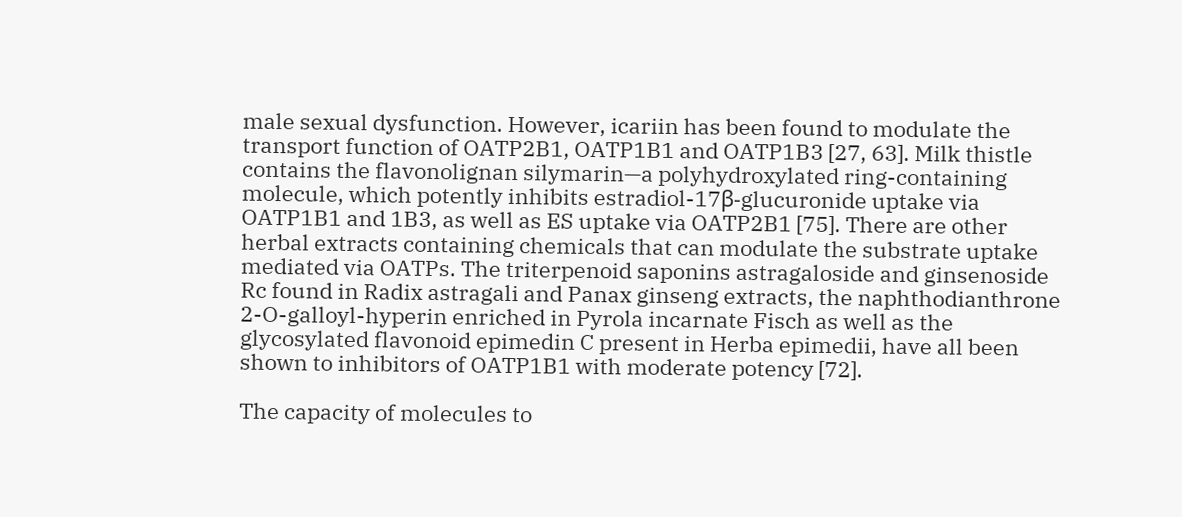male sexual dysfunction. However, icariin has been found to modulate the transport function of OATP2B1, OATP1B1 and OATP1B3 [27, 63]. Milk thistle contains the flavonolignan silymarin—a polyhydroxylated ring-containing molecule, which potently inhibits estradiol-17β-glucuronide uptake via OATP1B1 and 1B3, as well as ES uptake via OATP2B1 [75]. There are other herbal extracts containing chemicals that can modulate the substrate uptake mediated via OATPs. The triterpenoid saponins astragaloside and ginsenoside Rc found in Radix astragali and Panax ginseng extracts, the naphthodianthrone 2-O-galloyl-hyperin enriched in Pyrola incarnate Fisch as well as the glycosylated flavonoid epimedin C present in Herba epimedii, have all been shown to inhibitors of OATP1B1 with moderate potency [72].

The capacity of molecules to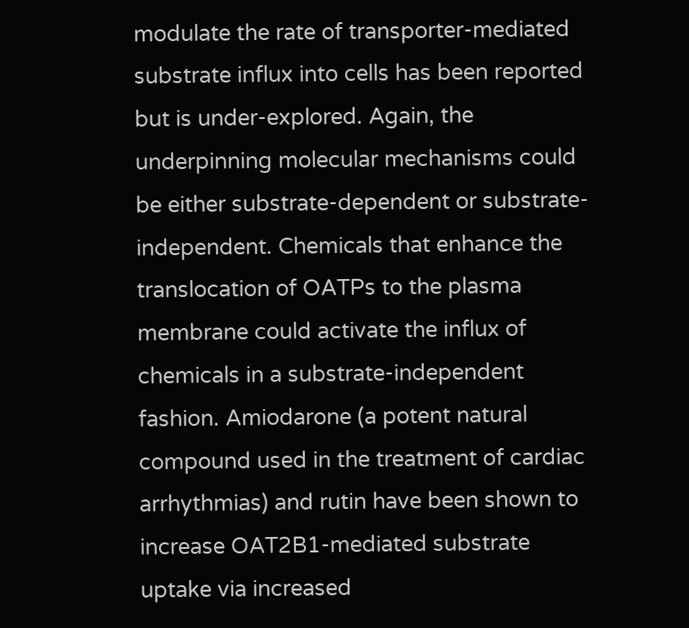modulate the rate of transporter-mediated substrate influx into cells has been reported but is under-explored. Again, the underpinning molecular mechanisms could be either substrate-dependent or substrate-independent. Chemicals that enhance the translocation of OATPs to the plasma membrane could activate the influx of chemicals in a substrate-independent fashion. Amiodarone (a potent natural compound used in the treatment of cardiac arrhythmias) and rutin have been shown to increase OAT2B1-mediated substrate uptake via increased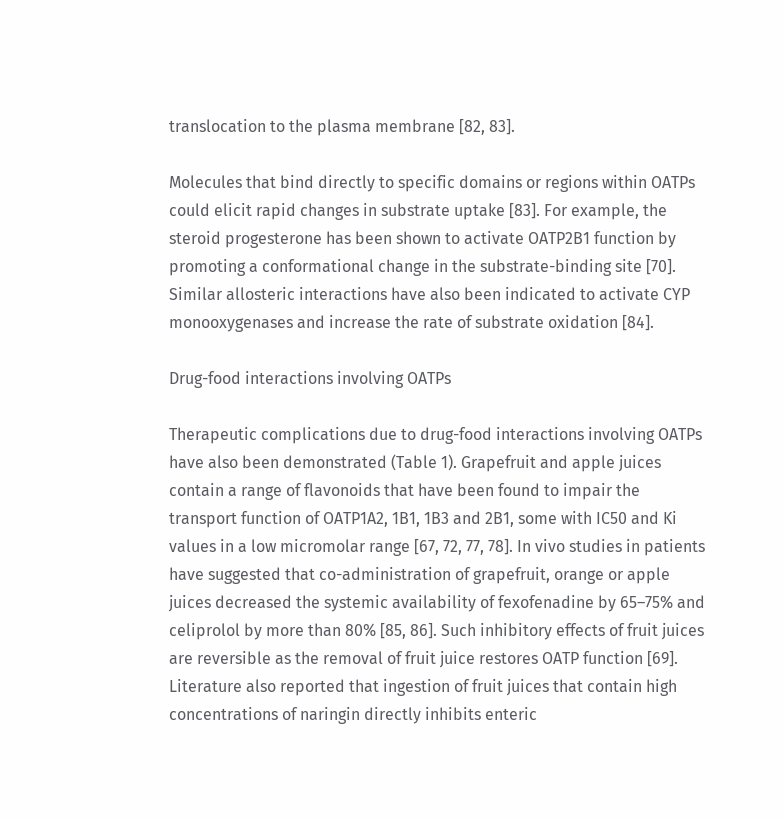translocation to the plasma membrane [82, 83].

Molecules that bind directly to specific domains or regions within OATPs could elicit rapid changes in substrate uptake [83]. For example, the steroid progesterone has been shown to activate OATP2B1 function by promoting a conformational change in the substrate-binding site [70]. Similar allosteric interactions have also been indicated to activate CYP monooxygenases and increase the rate of substrate oxidation [84].

Drug-food interactions involving OATPs

Therapeutic complications due to drug-food interactions involving OATPs have also been demonstrated (Table 1). Grapefruit and apple juices contain a range of flavonoids that have been found to impair the transport function of OATP1A2, 1B1, 1B3 and 2B1, some with IC50 and Ki values in a low micromolar range [67, 72, 77, 78]. In vivo studies in patients have suggested that co-administration of grapefruit, orange or apple juices decreased the systemic availability of fexofenadine by 65–75% and celiprolol by more than 80% [85, 86]. Such inhibitory effects of fruit juices are reversible as the removal of fruit juice restores OATP function [69]. Literature also reported that ingestion of fruit juices that contain high concentrations of naringin directly inhibits enteric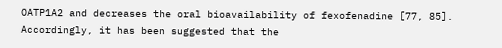OATP1A2 and decreases the oral bioavailability of fexofenadine [77, 85]. Accordingly, it has been suggested that the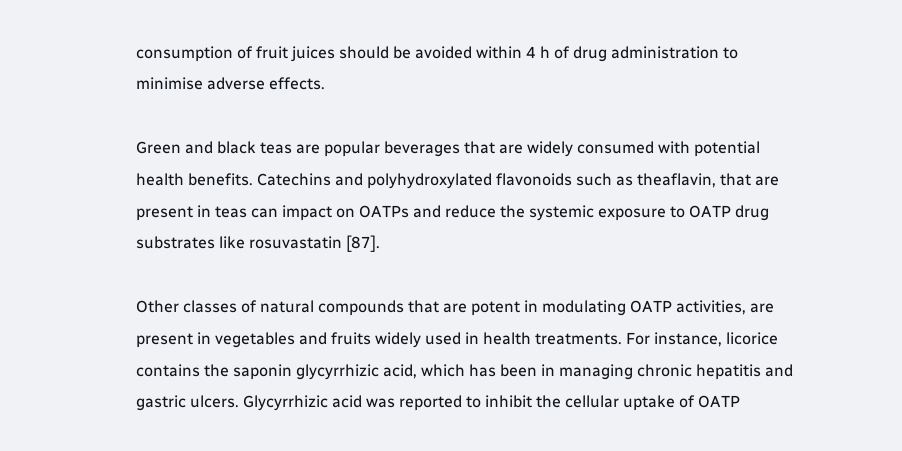consumption of fruit juices should be avoided within 4 h of drug administration to minimise adverse effects.

Green and black teas are popular beverages that are widely consumed with potential health benefits. Catechins and polyhydroxylated flavonoids such as theaflavin, that are present in teas can impact on OATPs and reduce the systemic exposure to OATP drug substrates like rosuvastatin [87].

Other classes of natural compounds that are potent in modulating OATP activities, are present in vegetables and fruits widely used in health treatments. For instance, licorice contains the saponin glycyrrhizic acid, which has been in managing chronic hepatitis and gastric ulcers. Glycyrrhizic acid was reported to inhibit the cellular uptake of OATP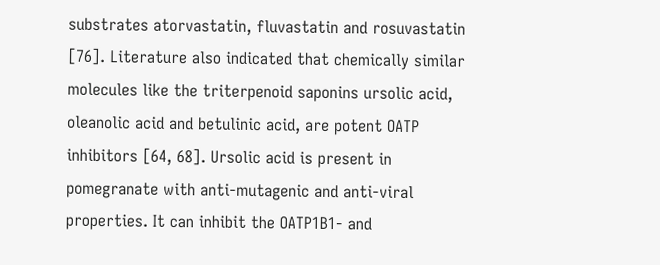substrates atorvastatin, fluvastatin and rosuvastatin [76]. Literature also indicated that chemically similar molecules like the triterpenoid saponins ursolic acid, oleanolic acid and betulinic acid, are potent OATP inhibitors [64, 68]. Ursolic acid is present in pomegranate with anti-mutagenic and anti-viral properties. It can inhibit the OATP1B1- and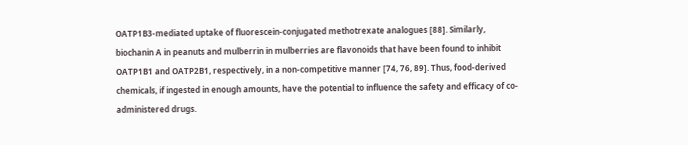OATP1B3-mediated uptake of fluorescein-conjugated methotrexate analogues [88]. Similarly, biochanin A in peanuts and mulberrin in mulberries are flavonoids that have been found to inhibit OATP1B1 and OATP2B1, respectively, in a non-competitive manner [74, 76, 89]. Thus, food-derived chemicals, if ingested in enough amounts, have the potential to influence the safety and efficacy of co-administered drugs.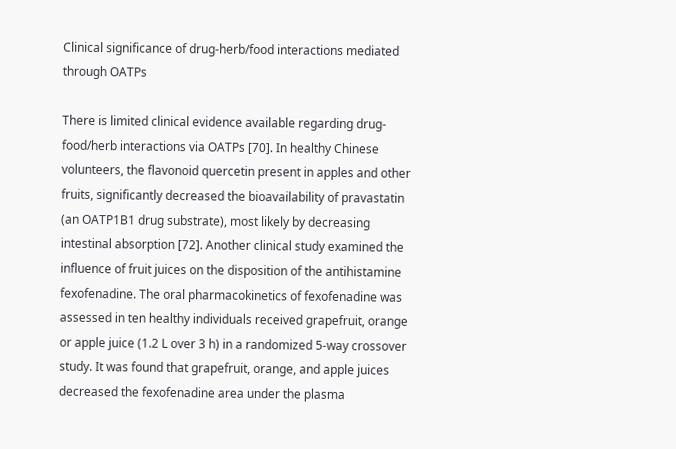Clinical significance of drug-herb/food interactions mediated through OATPs

There is limited clinical evidence available regarding drug-food/herb interactions via OATPs [70]. In healthy Chinese volunteers, the flavonoid quercetin present in apples and other fruits, significantly decreased the bioavailability of pravastatin (an OATP1B1 drug substrate), most likely by decreasing intestinal absorption [72]. Another clinical study examined the influence of fruit juices on the disposition of the antihistamine fexofenadine. The oral pharmacokinetics of fexofenadine was assessed in ten healthy individuals received grapefruit, orange or apple juice (1.2 L over 3 h) in a randomized 5-way crossover study. It was found that grapefruit, orange, and apple juices decreased the fexofenadine area under the plasma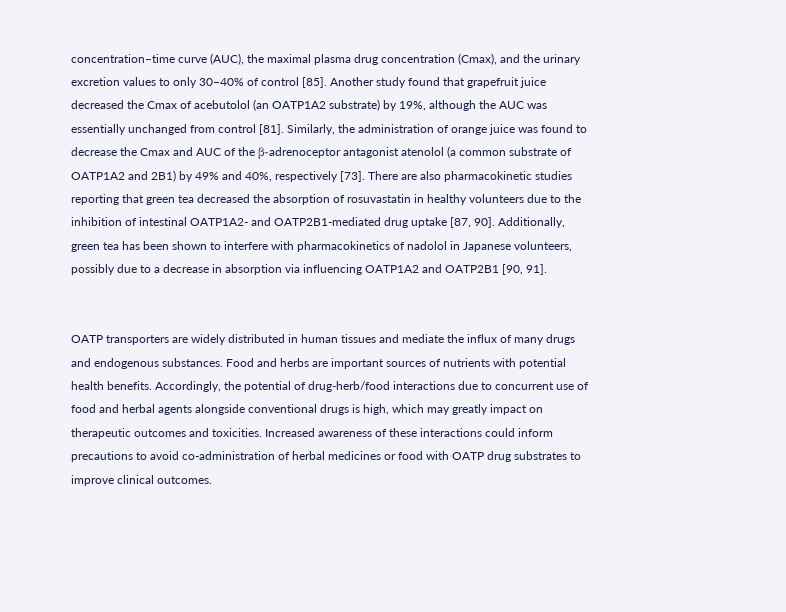concentration–time curve (AUC), the maximal plasma drug concentration (Cmax), and the urinary excretion values to only 30–40% of control [85]. Another study found that grapefruit juice decreased the Cmax of acebutolol (an OATP1A2 substrate) by 19%, although the AUC was essentially unchanged from control [81]. Similarly, the administration of orange juice was found to decrease the Cmax and AUC of the β-adrenoceptor antagonist atenolol (a common substrate of OATP1A2 and 2B1) by 49% and 40%, respectively [73]. There are also pharmacokinetic studies reporting that green tea decreased the absorption of rosuvastatin in healthy volunteers due to the inhibition of intestinal OATP1A2- and OATP2B1-mediated drug uptake [87, 90]. Additionally, green tea has been shown to interfere with pharmacokinetics of nadolol in Japanese volunteers, possibly due to a decrease in absorption via influencing OATP1A2 and OATP2B1 [90, 91].


OATP transporters are widely distributed in human tissues and mediate the influx of many drugs and endogenous substances. Food and herbs are important sources of nutrients with potential health benefits. Accordingly, the potential of drug-herb/food interactions due to concurrent use of food and herbal agents alongside conventional drugs is high, which may greatly impact on therapeutic outcomes and toxicities. Increased awareness of these interactions could inform precautions to avoid co-administration of herbal medicines or food with OATP drug substrates to improve clinical outcomes.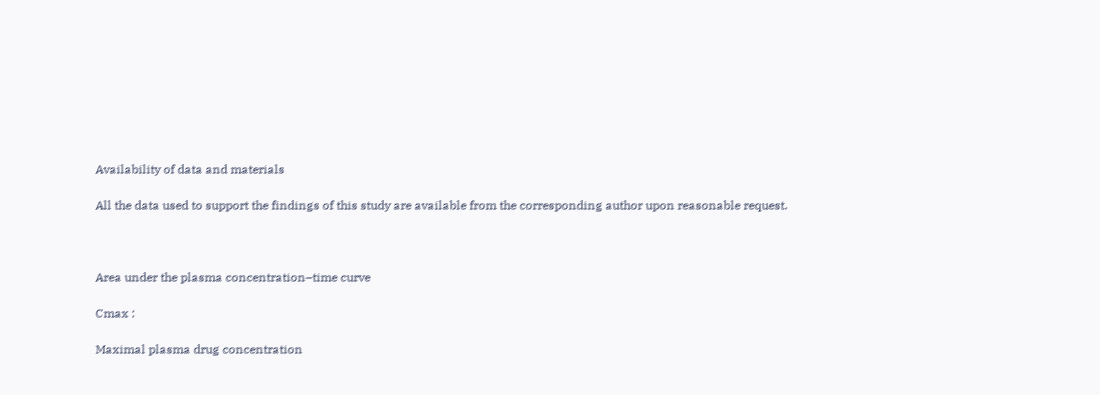Availability of data and materials

All the data used to support the findings of this study are available from the corresponding author upon reasonable request.



Area under the plasma concentration–time curve

Cmax :

Maximal plasma drug concentration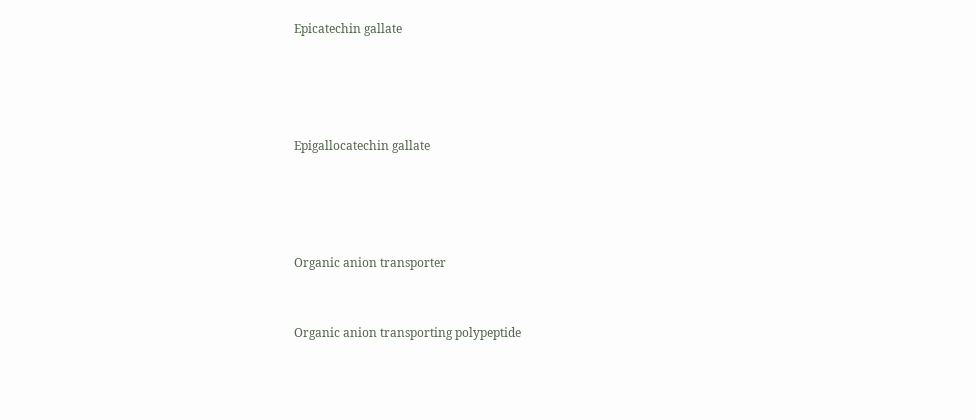Epicatechin gallate




Epigallocatechin gallate




Organic anion transporter


Organic anion transporting polypeptide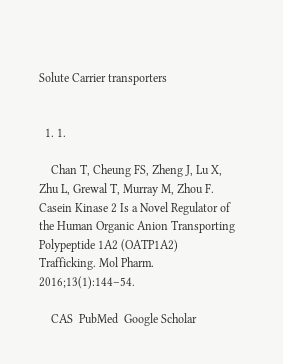Solute Carrier transporters


  1. 1.

    Chan T, Cheung FS, Zheng J, Lu X, Zhu L, Grewal T, Murray M, Zhou F. Casein Kinase 2 Is a Novel Regulator of the Human Organic Anion Transporting Polypeptide 1A2 (OATP1A2) Trafficking. Mol Pharm. 2016;13(1):144–54.

    CAS  PubMed  Google Scholar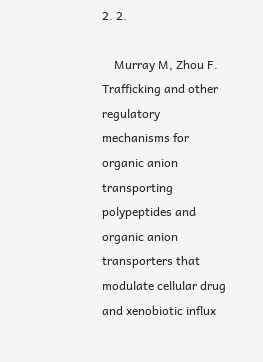2. 2.

    Murray M, Zhou F. Trafficking and other regulatory mechanisms for organic anion transporting polypeptides and organic anion transporters that modulate cellular drug and xenobiotic influx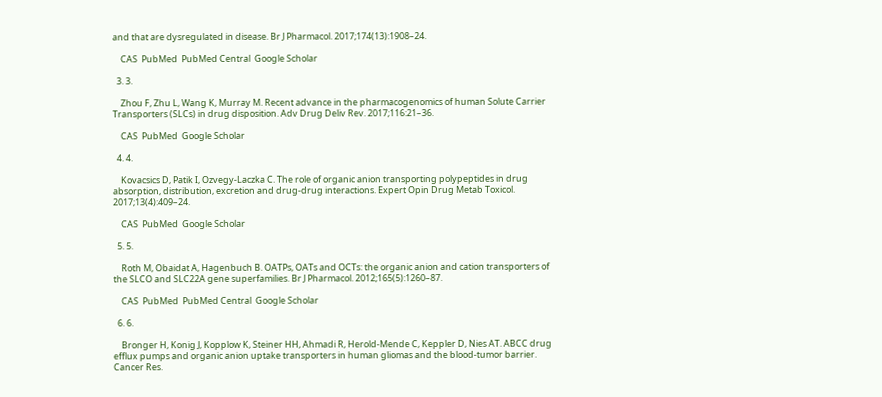and that are dysregulated in disease. Br J Pharmacol. 2017;174(13):1908–24.

    CAS  PubMed  PubMed Central  Google Scholar

  3. 3.

    Zhou F, Zhu L, Wang K, Murray M. Recent advance in the pharmacogenomics of human Solute Carrier Transporters (SLCs) in drug disposition. Adv Drug Deliv Rev. 2017;116:21–36.

    CAS  PubMed  Google Scholar

  4. 4.

    Kovacsics D, Patik I, Ozvegy-Laczka C. The role of organic anion transporting polypeptides in drug absorption, distribution, excretion and drug-drug interactions. Expert Opin Drug Metab Toxicol. 2017;13(4):409–24.

    CAS  PubMed  Google Scholar

  5. 5.

    Roth M, Obaidat A, Hagenbuch B. OATPs, OATs and OCTs: the organic anion and cation transporters of the SLCO and SLC22A gene superfamilies. Br J Pharmacol. 2012;165(5):1260–87.

    CAS  PubMed  PubMed Central  Google Scholar

  6. 6.

    Bronger H, Konig J, Kopplow K, Steiner HH, Ahmadi R, Herold-Mende C, Keppler D, Nies AT. ABCC drug efflux pumps and organic anion uptake transporters in human gliomas and the blood-tumor barrier. Cancer Res.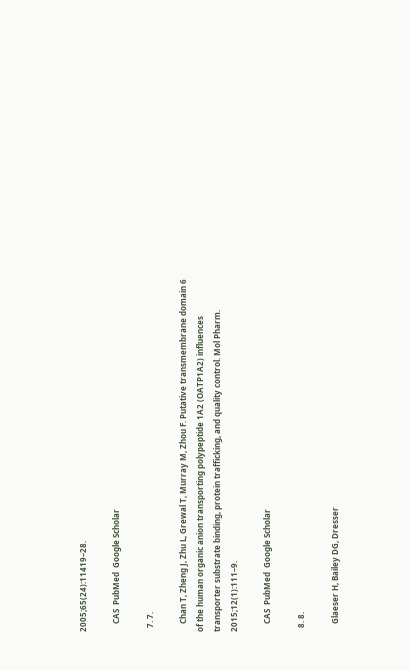2005;65(24):11419–28.

    CAS  PubMed  Google Scholar

  7. 7.

    Chan T, Zheng J, Zhu L, Grewal T, Murray M, Zhou F. Putative transmembrane domain 6 of the human organic anion transporting polypeptide 1A2 (OATP1A2) influences transporter substrate binding, protein trafficking, and quality control. Mol Pharm. 2015;12(1):111–9.

    CAS  PubMed  Google Scholar

  8. 8.

    Glaeser H, Bailey DG, Dresser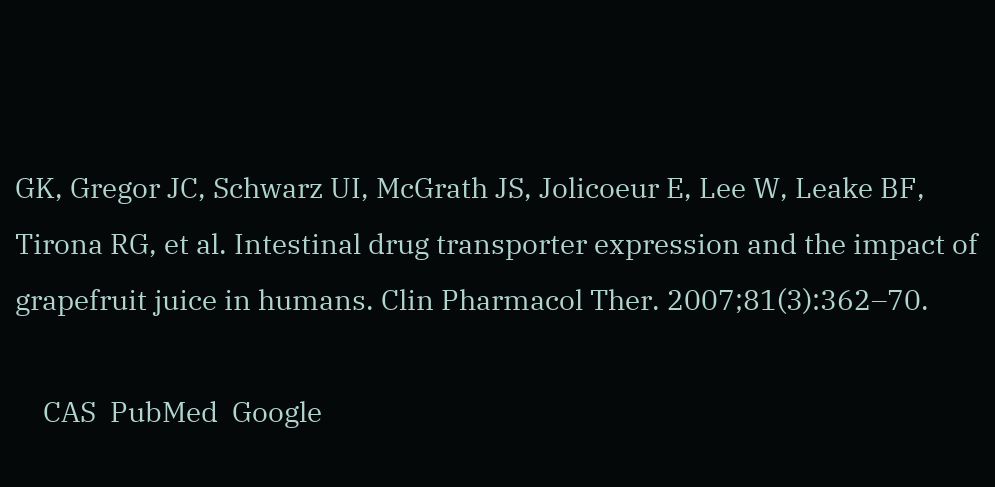GK, Gregor JC, Schwarz UI, McGrath JS, Jolicoeur E, Lee W, Leake BF, Tirona RG, et al. Intestinal drug transporter expression and the impact of grapefruit juice in humans. Clin Pharmacol Ther. 2007;81(3):362–70.

    CAS  PubMed  Google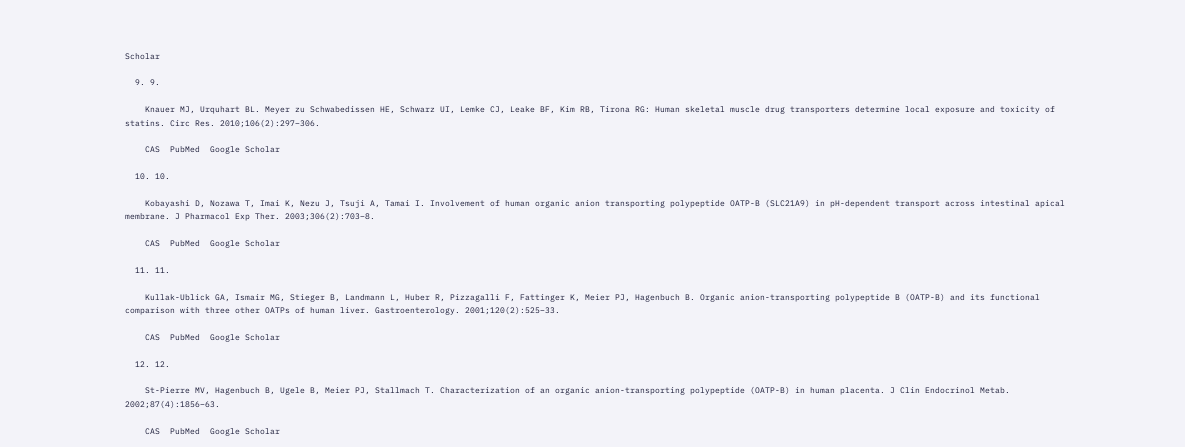Scholar

  9. 9.

    Knauer MJ, Urquhart BL. Meyer zu Schwabedissen HE, Schwarz UI, Lemke CJ, Leake BF, Kim RB, Tirona RG: Human skeletal muscle drug transporters determine local exposure and toxicity of statins. Circ Res. 2010;106(2):297–306.

    CAS  PubMed  Google Scholar

  10. 10.

    Kobayashi D, Nozawa T, Imai K, Nezu J, Tsuji A, Tamai I. Involvement of human organic anion transporting polypeptide OATP-B (SLC21A9) in pH-dependent transport across intestinal apical membrane. J Pharmacol Exp Ther. 2003;306(2):703–8.

    CAS  PubMed  Google Scholar

  11. 11.

    Kullak-Ublick GA, Ismair MG, Stieger B, Landmann L, Huber R, Pizzagalli F, Fattinger K, Meier PJ, Hagenbuch B. Organic anion-transporting polypeptide B (OATP-B) and its functional comparison with three other OATPs of human liver. Gastroenterology. 2001;120(2):525–33.

    CAS  PubMed  Google Scholar

  12. 12.

    St-Pierre MV, Hagenbuch B, Ugele B, Meier PJ, Stallmach T. Characterization of an organic anion-transporting polypeptide (OATP-B) in human placenta. J Clin Endocrinol Metab. 2002;87(4):1856–63.

    CAS  PubMed  Google Scholar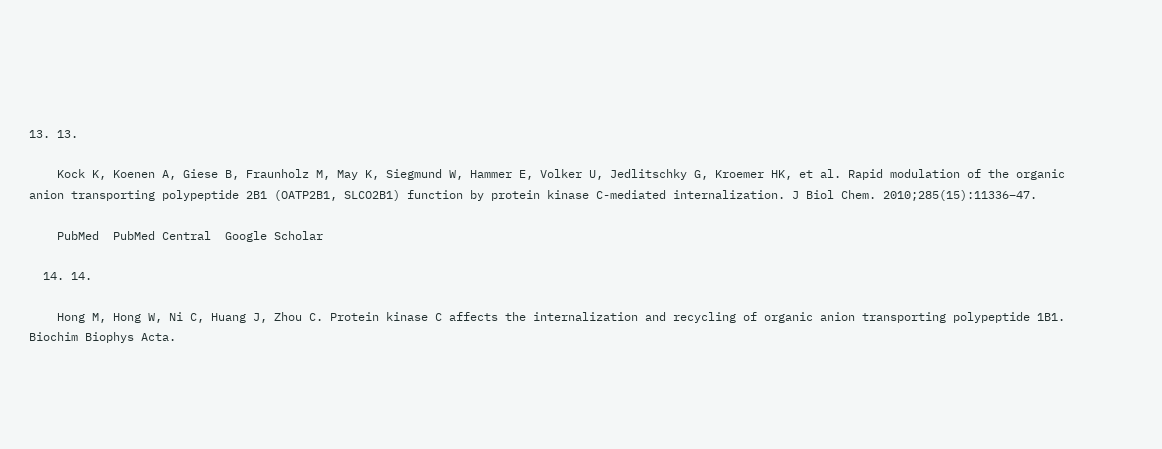13. 13.

    Kock K, Koenen A, Giese B, Fraunholz M, May K, Siegmund W, Hammer E, Volker U, Jedlitschky G, Kroemer HK, et al. Rapid modulation of the organic anion transporting polypeptide 2B1 (OATP2B1, SLCO2B1) function by protein kinase C-mediated internalization. J Biol Chem. 2010;285(15):11336–47.

    PubMed  PubMed Central  Google Scholar

  14. 14.

    Hong M, Hong W, Ni C, Huang J, Zhou C. Protein kinase C affects the internalization and recycling of organic anion transporting polypeptide 1B1. Biochim Biophys Acta.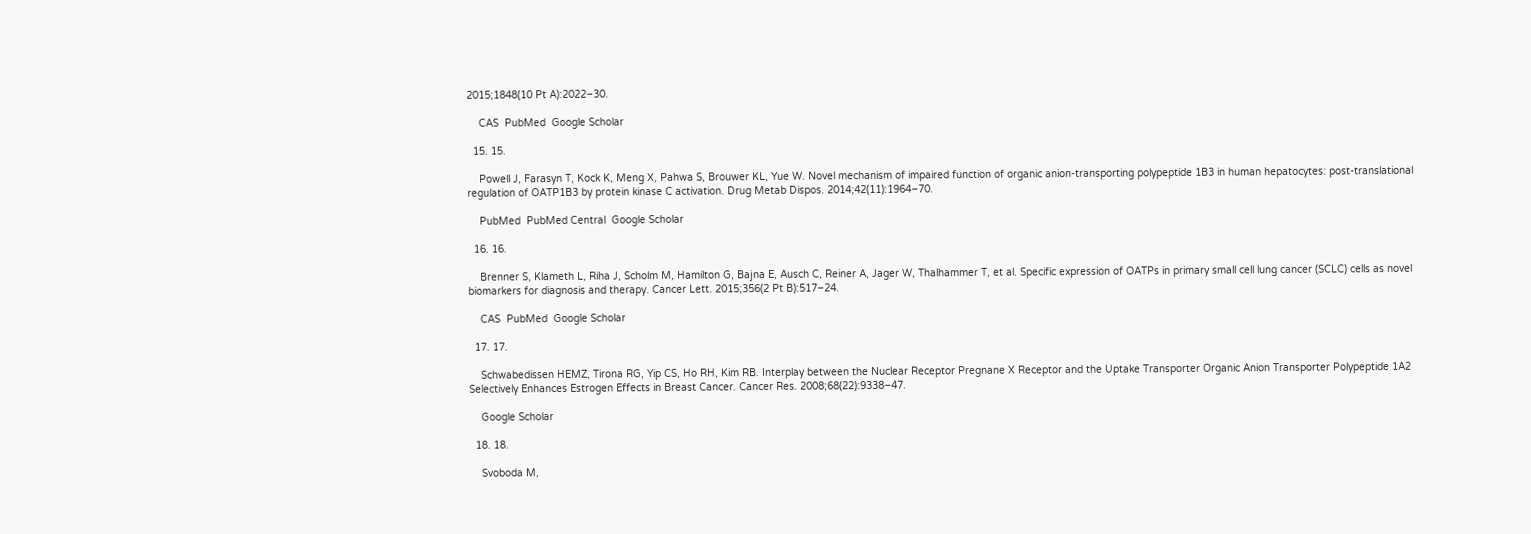2015;1848(10 Pt A):2022–30.

    CAS  PubMed  Google Scholar

  15. 15.

    Powell J, Farasyn T, Kock K, Meng X, Pahwa S, Brouwer KL, Yue W. Novel mechanism of impaired function of organic anion-transporting polypeptide 1B3 in human hepatocytes: post-translational regulation of OATP1B3 by protein kinase C activation. Drug Metab Dispos. 2014;42(11):1964–70.

    PubMed  PubMed Central  Google Scholar

  16. 16.

    Brenner S, Klameth L, Riha J, Scholm M, Hamilton G, Bajna E, Ausch C, Reiner A, Jager W, Thalhammer T, et al. Specific expression of OATPs in primary small cell lung cancer (SCLC) cells as novel biomarkers for diagnosis and therapy. Cancer Lett. 2015;356(2 Pt B):517–24.

    CAS  PubMed  Google Scholar

  17. 17.

    Schwabedissen HEMZ, Tirona RG, Yip CS, Ho RH, Kim RB. Interplay between the Nuclear Receptor Pregnane X Receptor and the Uptake Transporter Organic Anion Transporter Polypeptide 1A2 Selectively Enhances Estrogen Effects in Breast Cancer. Cancer Res. 2008;68(22):9338–47.

    Google Scholar

  18. 18.

    Svoboda M,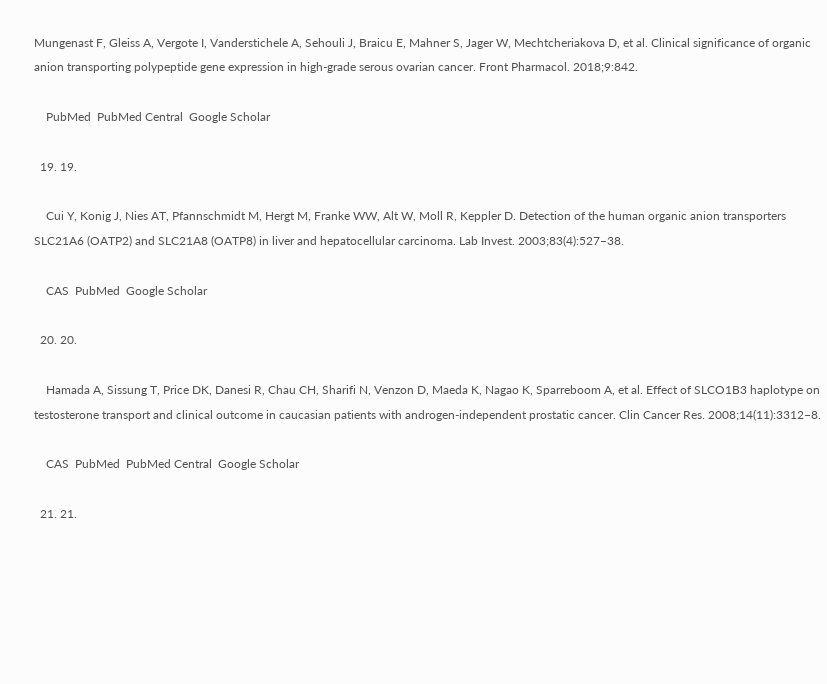Mungenast F, Gleiss A, Vergote I, Vanderstichele A, Sehouli J, Braicu E, Mahner S, Jager W, Mechtcheriakova D, et al. Clinical significance of organic anion transporting polypeptide gene expression in high-grade serous ovarian cancer. Front Pharmacol. 2018;9:842.

    PubMed  PubMed Central  Google Scholar

  19. 19.

    Cui Y, Konig J, Nies AT, Pfannschmidt M, Hergt M, Franke WW, Alt W, Moll R, Keppler D. Detection of the human organic anion transporters SLC21A6 (OATP2) and SLC21A8 (OATP8) in liver and hepatocellular carcinoma. Lab Invest. 2003;83(4):527–38.

    CAS  PubMed  Google Scholar

  20. 20.

    Hamada A, Sissung T, Price DK, Danesi R, Chau CH, Sharifi N, Venzon D, Maeda K, Nagao K, Sparreboom A, et al. Effect of SLCO1B3 haplotype on testosterone transport and clinical outcome in caucasian patients with androgen-independent prostatic cancer. Clin Cancer Res. 2008;14(11):3312–8.

    CAS  PubMed  PubMed Central  Google Scholar

  21. 21.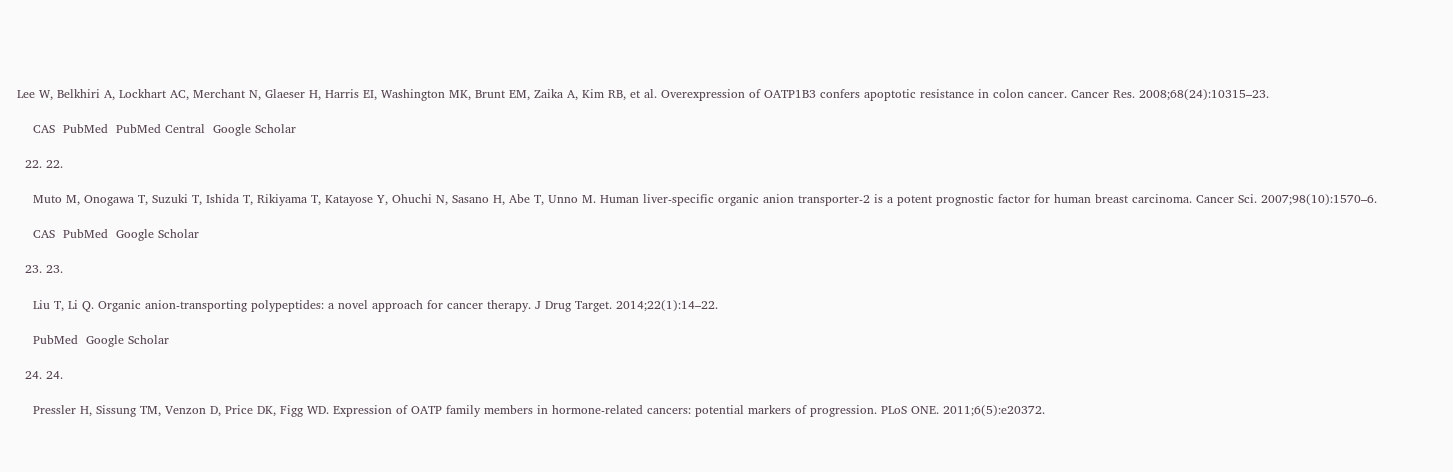Lee W, Belkhiri A, Lockhart AC, Merchant N, Glaeser H, Harris EI, Washington MK, Brunt EM, Zaika A, Kim RB, et al. Overexpression of OATP1B3 confers apoptotic resistance in colon cancer. Cancer Res. 2008;68(24):10315–23.

    CAS  PubMed  PubMed Central  Google Scholar

  22. 22.

    Muto M, Onogawa T, Suzuki T, Ishida T, Rikiyama T, Katayose Y, Ohuchi N, Sasano H, Abe T, Unno M. Human liver-specific organic anion transporter-2 is a potent prognostic factor for human breast carcinoma. Cancer Sci. 2007;98(10):1570–6.

    CAS  PubMed  Google Scholar

  23. 23.

    Liu T, Li Q. Organic anion-transporting polypeptides: a novel approach for cancer therapy. J Drug Target. 2014;22(1):14–22.

    PubMed  Google Scholar

  24. 24.

    Pressler H, Sissung TM, Venzon D, Price DK, Figg WD. Expression of OATP family members in hormone-related cancers: potential markers of progression. PLoS ONE. 2011;6(5):e20372.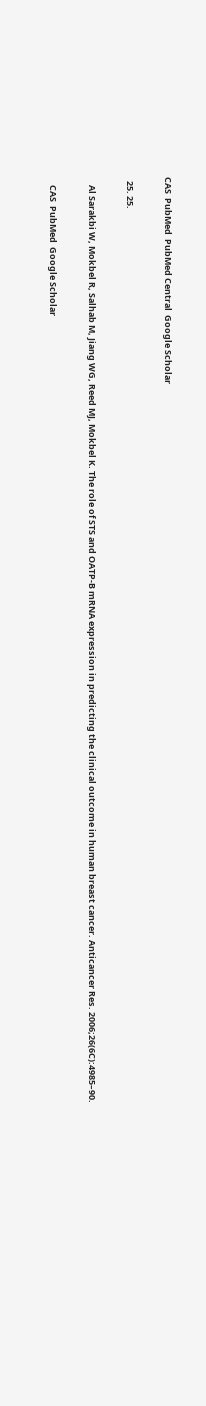CAS  PubMed  PubMed Central  Google Scholar

  25. 25.

    Al Sarakbi W, Mokbel R, Salhab M, Jiang WG, Reed MJ, Mokbel K. The role of STS and OATP-B mRNA expression in predicting the clinical outcome in human breast cancer. Anticancer Res. 2006;26(6C):4985–90.

    CAS  PubMed  Google Scholar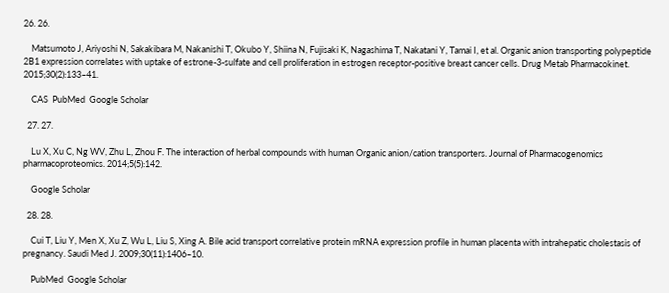26. 26.

    Matsumoto J, Ariyoshi N, Sakakibara M, Nakanishi T, Okubo Y, Shiina N, Fujisaki K, Nagashima T, Nakatani Y, Tamai I, et al. Organic anion transporting polypeptide 2B1 expression correlates with uptake of estrone-3-sulfate and cell proliferation in estrogen receptor-positive breast cancer cells. Drug Metab Pharmacokinet. 2015;30(2):133–41.

    CAS  PubMed  Google Scholar

  27. 27.

    Lu X, Xu C, Ng WV, Zhu L, Zhou F. The interaction of herbal compounds with human Organic anion/cation transporters. Journal of Pharmacogenomics pharmacoproteomics. 2014;5(5):142.

    Google Scholar

  28. 28.

    Cui T, Liu Y, Men X, Xu Z, Wu L, Liu S, Xing A. Bile acid transport correlative protein mRNA expression profile in human placenta with intrahepatic cholestasis of pregnancy. Saudi Med J. 2009;30(11):1406–10.

    PubMed  Google Scholar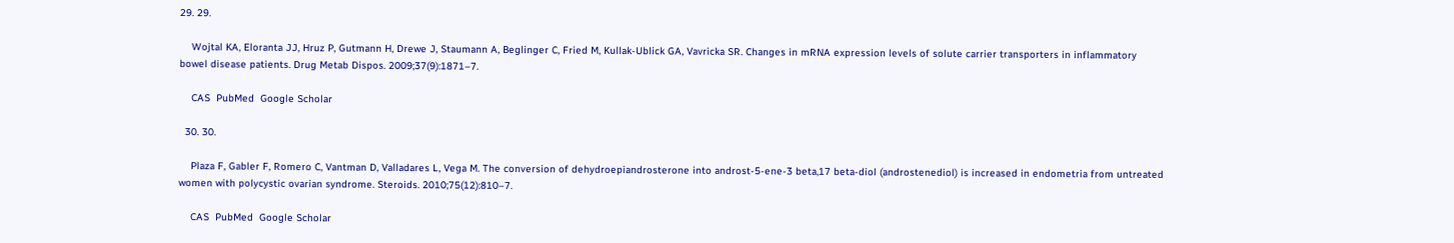29. 29.

    Wojtal KA, Eloranta JJ, Hruz P, Gutmann H, Drewe J, Staumann A, Beglinger C, Fried M, Kullak-Ublick GA, Vavricka SR. Changes in mRNA expression levels of solute carrier transporters in inflammatory bowel disease patients. Drug Metab Dispos. 2009;37(9):1871–7.

    CAS  PubMed  Google Scholar

  30. 30.

    Plaza F, Gabler F, Romero C, Vantman D, Valladares L, Vega M. The conversion of dehydroepiandrosterone into androst-5-ene-3 beta,17 beta-diol (androstenediol) is increased in endometria from untreated women with polycystic ovarian syndrome. Steroids. 2010;75(12):810–7.

    CAS  PubMed  Google Scholar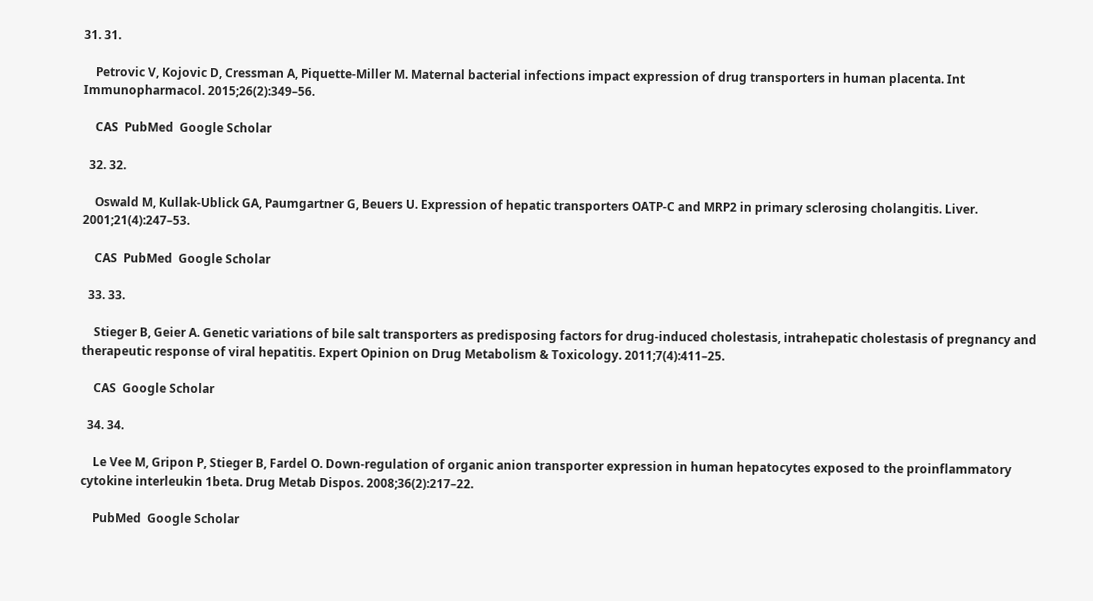31. 31.

    Petrovic V, Kojovic D, Cressman A, Piquette-Miller M. Maternal bacterial infections impact expression of drug transporters in human placenta. Int Immunopharmacol. 2015;26(2):349–56.

    CAS  PubMed  Google Scholar

  32. 32.

    Oswald M, Kullak-Ublick GA, Paumgartner G, Beuers U. Expression of hepatic transporters OATP-C and MRP2 in primary sclerosing cholangitis. Liver. 2001;21(4):247–53.

    CAS  PubMed  Google Scholar

  33. 33.

    Stieger B, Geier A. Genetic variations of bile salt transporters as predisposing factors for drug-induced cholestasis, intrahepatic cholestasis of pregnancy and therapeutic response of viral hepatitis. Expert Opinion on Drug Metabolism & Toxicology. 2011;7(4):411–25.

    CAS  Google Scholar

  34. 34.

    Le Vee M, Gripon P, Stieger B, Fardel O. Down-regulation of organic anion transporter expression in human hepatocytes exposed to the proinflammatory cytokine interleukin 1beta. Drug Metab Dispos. 2008;36(2):217–22.

    PubMed  Google Scholar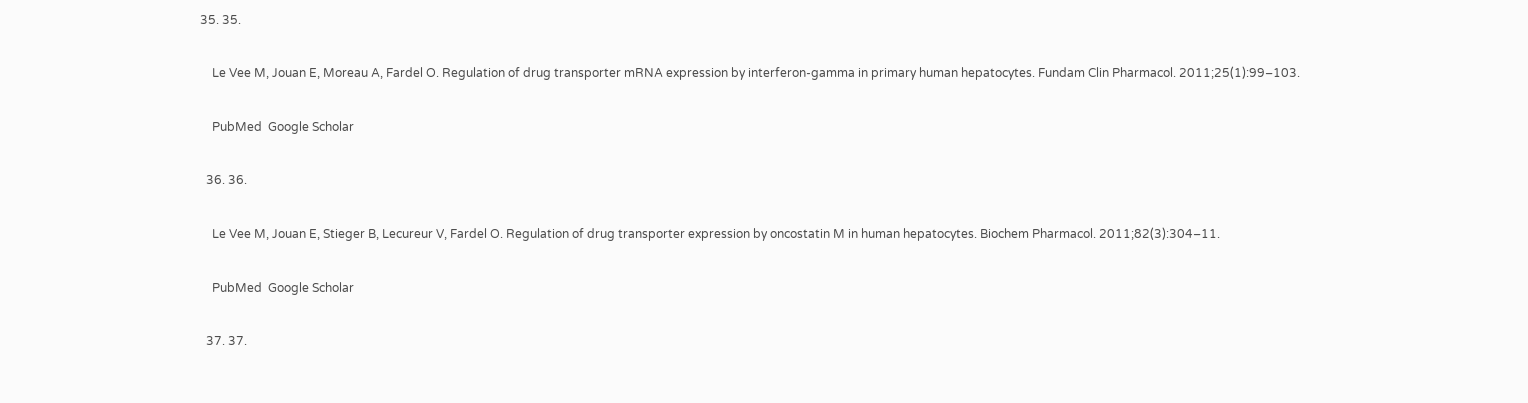35. 35.

    Le Vee M, Jouan E, Moreau A, Fardel O. Regulation of drug transporter mRNA expression by interferon-gamma in primary human hepatocytes. Fundam Clin Pharmacol. 2011;25(1):99–103.

    PubMed  Google Scholar

  36. 36.

    Le Vee M, Jouan E, Stieger B, Lecureur V, Fardel O. Regulation of drug transporter expression by oncostatin M in human hepatocytes. Biochem Pharmacol. 2011;82(3):304–11.

    PubMed  Google Scholar

  37. 37.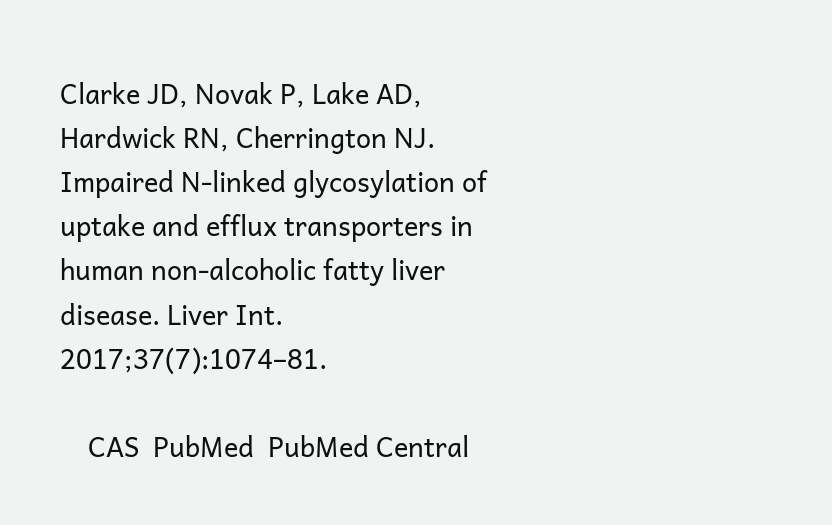Clarke JD, Novak P, Lake AD, Hardwick RN, Cherrington NJ. Impaired N-linked glycosylation of uptake and efflux transporters in human non-alcoholic fatty liver disease. Liver Int. 2017;37(7):1074–81.

    CAS  PubMed  PubMed Central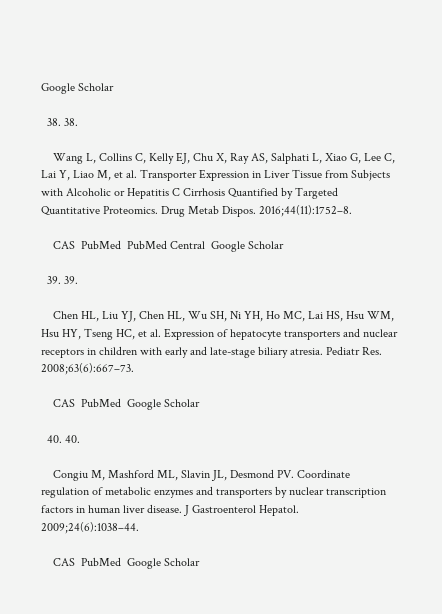Google Scholar

  38. 38.

    Wang L, Collins C, Kelly EJ, Chu X, Ray AS, Salphati L, Xiao G, Lee C, Lai Y, Liao M, et al. Transporter Expression in Liver Tissue from Subjects with Alcoholic or Hepatitis C Cirrhosis Quantified by Targeted Quantitative Proteomics. Drug Metab Dispos. 2016;44(11):1752–8.

    CAS  PubMed  PubMed Central  Google Scholar

  39. 39.

    Chen HL, Liu YJ, Chen HL, Wu SH, Ni YH, Ho MC, Lai HS, Hsu WM, Hsu HY, Tseng HC, et al. Expression of hepatocyte transporters and nuclear receptors in children with early and late-stage biliary atresia. Pediatr Res. 2008;63(6):667–73.

    CAS  PubMed  Google Scholar

  40. 40.

    Congiu M, Mashford ML, Slavin JL, Desmond PV. Coordinate regulation of metabolic enzymes and transporters by nuclear transcription factors in human liver disease. J Gastroenterol Hepatol. 2009;24(6):1038–44.

    CAS  PubMed  Google Scholar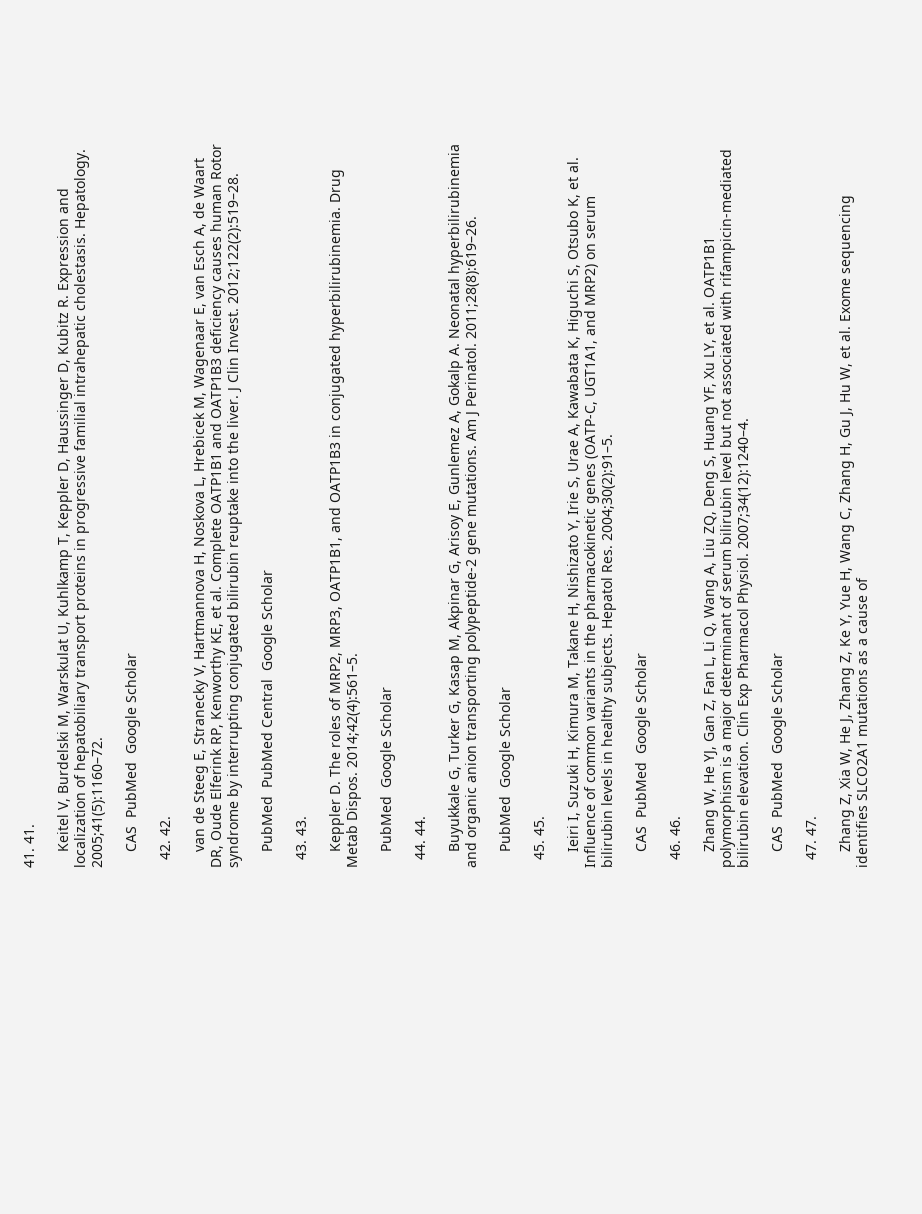41. 41.

    Keitel V, Burdelski M, Warskulat U, Kuhlkamp T, Keppler D, Haussinger D, Kubitz R. Expression and localization of hepatobiliary transport proteins in progressive familial intrahepatic cholestasis. Hepatology. 2005;41(5):1160–72.

    CAS  PubMed  Google Scholar

  42. 42.

    van de Steeg E, Stranecky V, Hartmannova H, Noskova L, Hrebicek M, Wagenaar E, van Esch A, de Waart DR, Oude Elferink RP, Kenworthy KE, et al. Complete OATP1B1 and OATP1B3 deficiency causes human Rotor syndrome by interrupting conjugated bilirubin reuptake into the liver. J Clin Invest. 2012;122(2):519–28.

    PubMed  PubMed Central  Google Scholar

  43. 43.

    Keppler D. The roles of MRP2, MRP3, OATP1B1, and OATP1B3 in conjugated hyperbilirubinemia. Drug Metab Dispos. 2014;42(4):561–5.

    PubMed  Google Scholar

  44. 44.

    Buyukkale G, Turker G, Kasap M, Akpinar G, Arisoy E, Gunlemez A, Gokalp A. Neonatal hyperbilirubinemia and organic anion transporting polypeptide-2 gene mutations. Am J Perinatol. 2011;28(8):619–26.

    PubMed  Google Scholar

  45. 45.

    Ieiri I, Suzuki H, Kimura M, Takane H, Nishizato Y, Irie S, Urae A, Kawabata K, Higuchi S, Otsubo K, et al. Influence of common variants in the pharmacokinetic genes (OATP-C, UGT1A1, and MRP2) on serum bilirubin levels in healthy subjects. Hepatol Res. 2004;30(2):91–5.

    CAS  PubMed  Google Scholar

  46. 46.

    Zhang W, He YJ, Gan Z, Fan L, Li Q, Wang A, Liu ZQ, Deng S, Huang YF, Xu LY, et al. OATP1B1 polymorphism is a major determinant of serum bilirubin level but not associated with rifampicin-mediated bilirubin elevation. Clin Exp Pharmacol Physiol. 2007;34(12):1240–4.

    CAS  PubMed  Google Scholar

  47. 47.

    Zhang Z, Xia W, He J, Zhang Z, Ke Y, Yue H, Wang C, Zhang H, Gu J, Hu W, et al. Exome sequencing identifies SLCO2A1 mutations as a cause of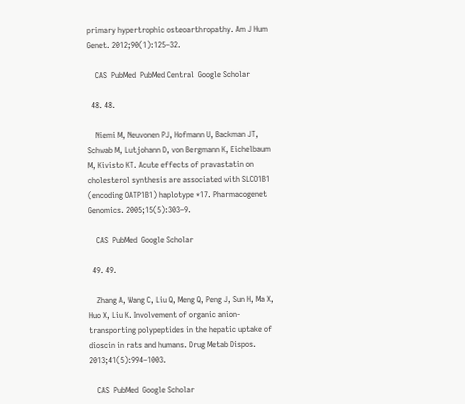primary hypertrophic osteoarthropathy. Am J Hum Genet. 2012;90(1):125–32.

    CAS  PubMed  PubMed Central  Google Scholar

  48. 48.

    Niemi M, Neuvonen PJ, Hofmann U, Backman JT, Schwab M, Lutjohann D, von Bergmann K, Eichelbaum M, Kivisto KT. Acute effects of pravastatin on cholesterol synthesis are associated with SLCO1B1 (encoding OATP1B1) haplotype *17. Pharmacogenet Genomics. 2005;15(5):303–9.

    CAS  PubMed  Google Scholar

  49. 49.

    Zhang A, Wang C, Liu Q, Meng Q, Peng J, Sun H, Ma X, Huo X, Liu K. Involvement of organic anion-transporting polypeptides in the hepatic uptake of dioscin in rats and humans. Drug Metab Dispos. 2013;41(5):994–1003.

    CAS  PubMed  Google Scholar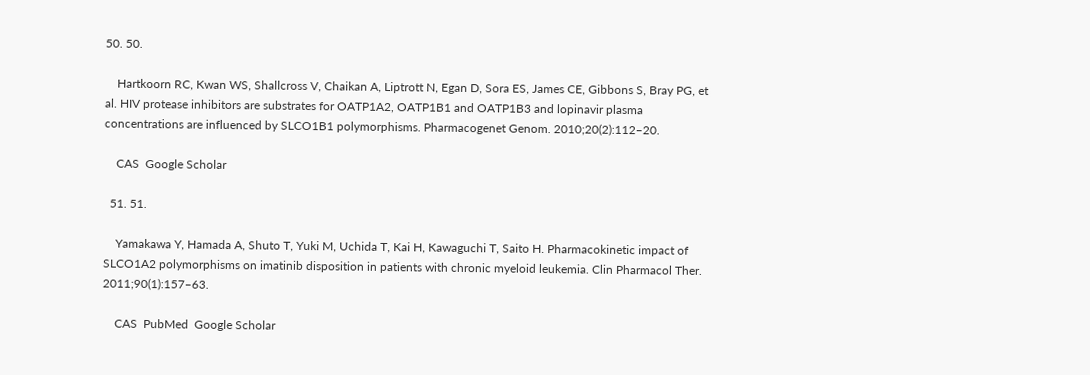50. 50.

    Hartkoorn RC, Kwan WS, Shallcross V, Chaikan A, Liptrott N, Egan D, Sora ES, James CE, Gibbons S, Bray PG, et al. HIV protease inhibitors are substrates for OATP1A2, OATP1B1 and OATP1B3 and lopinavir plasma concentrations are influenced by SLCO1B1 polymorphisms. Pharmacogenet Genom. 2010;20(2):112–20.

    CAS  Google Scholar

  51. 51.

    Yamakawa Y, Hamada A, Shuto T, Yuki M, Uchida T, Kai H, Kawaguchi T, Saito H. Pharmacokinetic impact of SLCO1A2 polymorphisms on imatinib disposition in patients with chronic myeloid leukemia. Clin Pharmacol Ther. 2011;90(1):157–63.

    CAS  PubMed  Google Scholar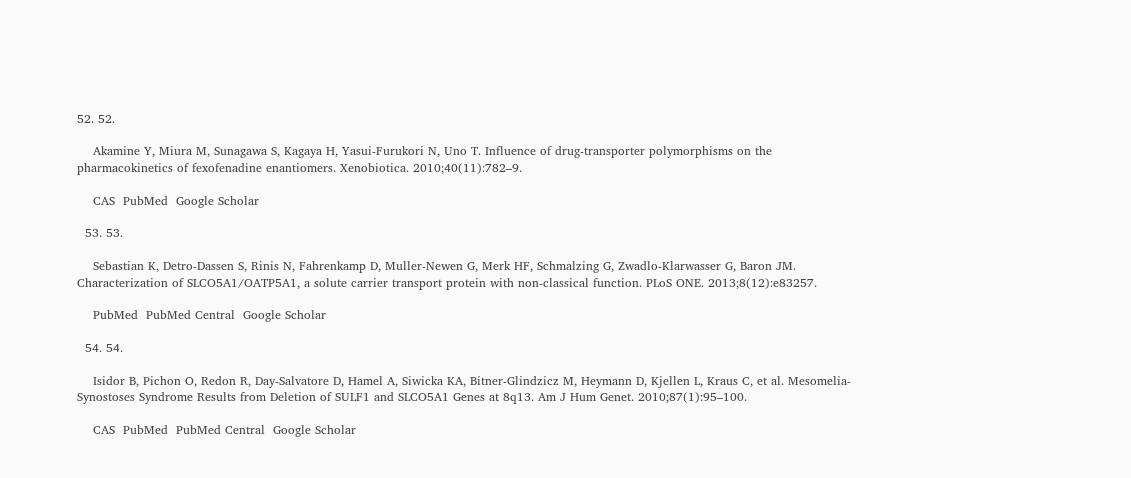52. 52.

    Akamine Y, Miura M, Sunagawa S, Kagaya H, Yasui-Furukori N, Uno T. Influence of drug-transporter polymorphisms on the pharmacokinetics of fexofenadine enantiomers. Xenobiotica. 2010;40(11):782–9.

    CAS  PubMed  Google Scholar

  53. 53.

    Sebastian K, Detro-Dassen S, Rinis N, Fahrenkamp D, Muller-Newen G, Merk HF, Schmalzing G, Zwadlo-Klarwasser G, Baron JM. Characterization of SLCO5A1/OATP5A1, a solute carrier transport protein with non-classical function. PLoS ONE. 2013;8(12):e83257.

    PubMed  PubMed Central  Google Scholar

  54. 54.

    Isidor B, Pichon O, Redon R, Day-Salvatore D, Hamel A, Siwicka KA, Bitner-Glindzicz M, Heymann D, Kjellen L, Kraus C, et al. Mesomelia-Synostoses Syndrome Results from Deletion of SULF1 and SLCO5A1 Genes at 8q13. Am J Hum Genet. 2010;87(1):95–100.

    CAS  PubMed  PubMed Central  Google Scholar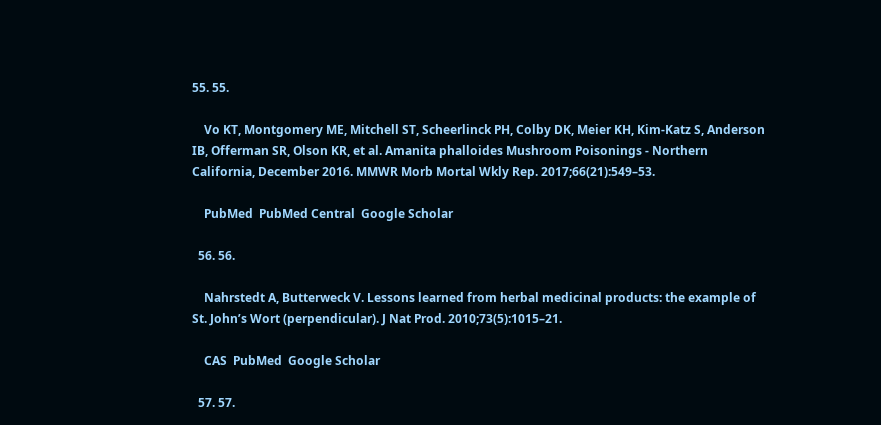55. 55.

    Vo KT, Montgomery ME, Mitchell ST, Scheerlinck PH, Colby DK, Meier KH, Kim-Katz S, Anderson IB, Offerman SR, Olson KR, et al. Amanita phalloides Mushroom Poisonings - Northern California, December 2016. MMWR Morb Mortal Wkly Rep. 2017;66(21):549–53.

    PubMed  PubMed Central  Google Scholar

  56. 56.

    Nahrstedt A, Butterweck V. Lessons learned from herbal medicinal products: the example of St. John’s Wort (perpendicular). J Nat Prod. 2010;73(5):1015–21.

    CAS  PubMed  Google Scholar

  57. 57.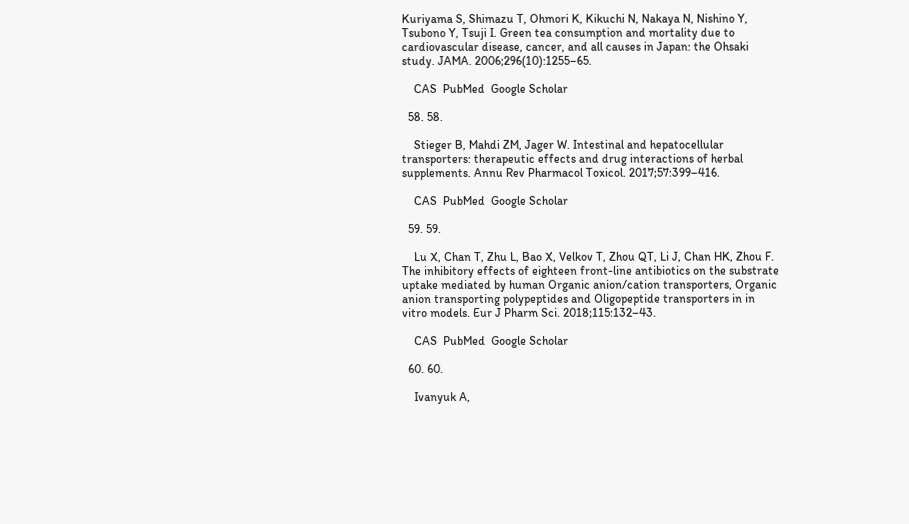Kuriyama S, Shimazu T, Ohmori K, Kikuchi N, Nakaya N, Nishino Y, Tsubono Y, Tsuji I. Green tea consumption and mortality due to cardiovascular disease, cancer, and all causes in Japan: the Ohsaki study. JAMA. 2006;296(10):1255–65.

    CAS  PubMed  Google Scholar

  58. 58.

    Stieger B, Mahdi ZM, Jager W. Intestinal and hepatocellular transporters: therapeutic effects and drug interactions of herbal supplements. Annu Rev Pharmacol Toxicol. 2017;57:399–416.

    CAS  PubMed  Google Scholar

  59. 59.

    Lu X, Chan T, Zhu L, Bao X, Velkov T, Zhou QT, Li J, Chan HK, Zhou F. The inhibitory effects of eighteen front-line antibiotics on the substrate uptake mediated by human Organic anion/cation transporters, Organic anion transporting polypeptides and Oligopeptide transporters in in vitro models. Eur J Pharm Sci. 2018;115:132–43.

    CAS  PubMed  Google Scholar

  60. 60.

    Ivanyuk A,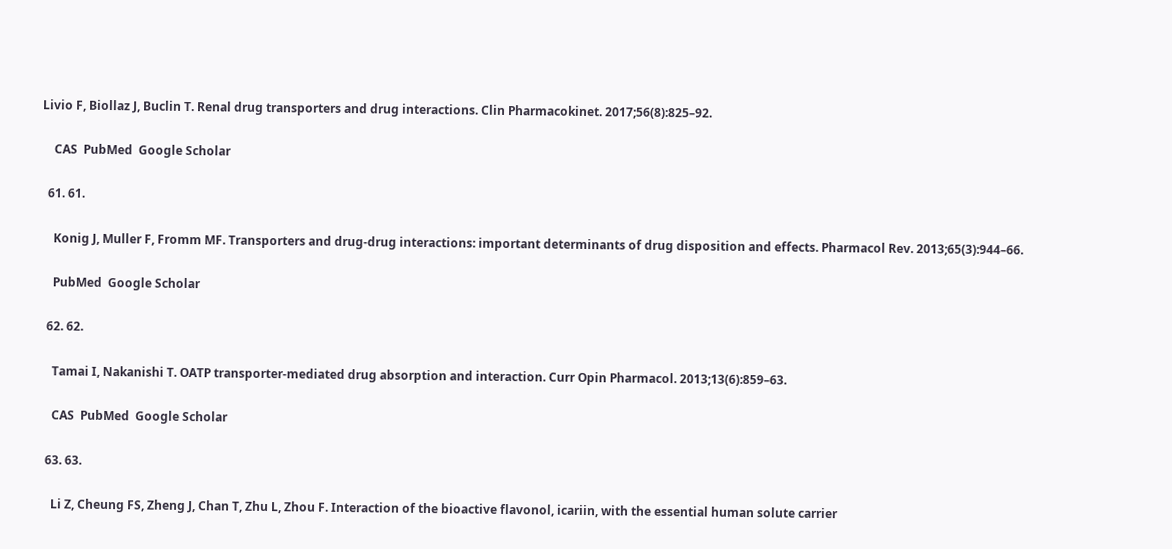Livio F, Biollaz J, Buclin T. Renal drug transporters and drug interactions. Clin Pharmacokinet. 2017;56(8):825–92.

    CAS  PubMed  Google Scholar

  61. 61.

    Konig J, Muller F, Fromm MF. Transporters and drug-drug interactions: important determinants of drug disposition and effects. Pharmacol Rev. 2013;65(3):944–66.

    PubMed  Google Scholar

  62. 62.

    Tamai I, Nakanishi T. OATP transporter-mediated drug absorption and interaction. Curr Opin Pharmacol. 2013;13(6):859–63.

    CAS  PubMed  Google Scholar

  63. 63.

    Li Z, Cheung FS, Zheng J, Chan T, Zhu L, Zhou F. Interaction of the bioactive flavonol, icariin, with the essential human solute carrier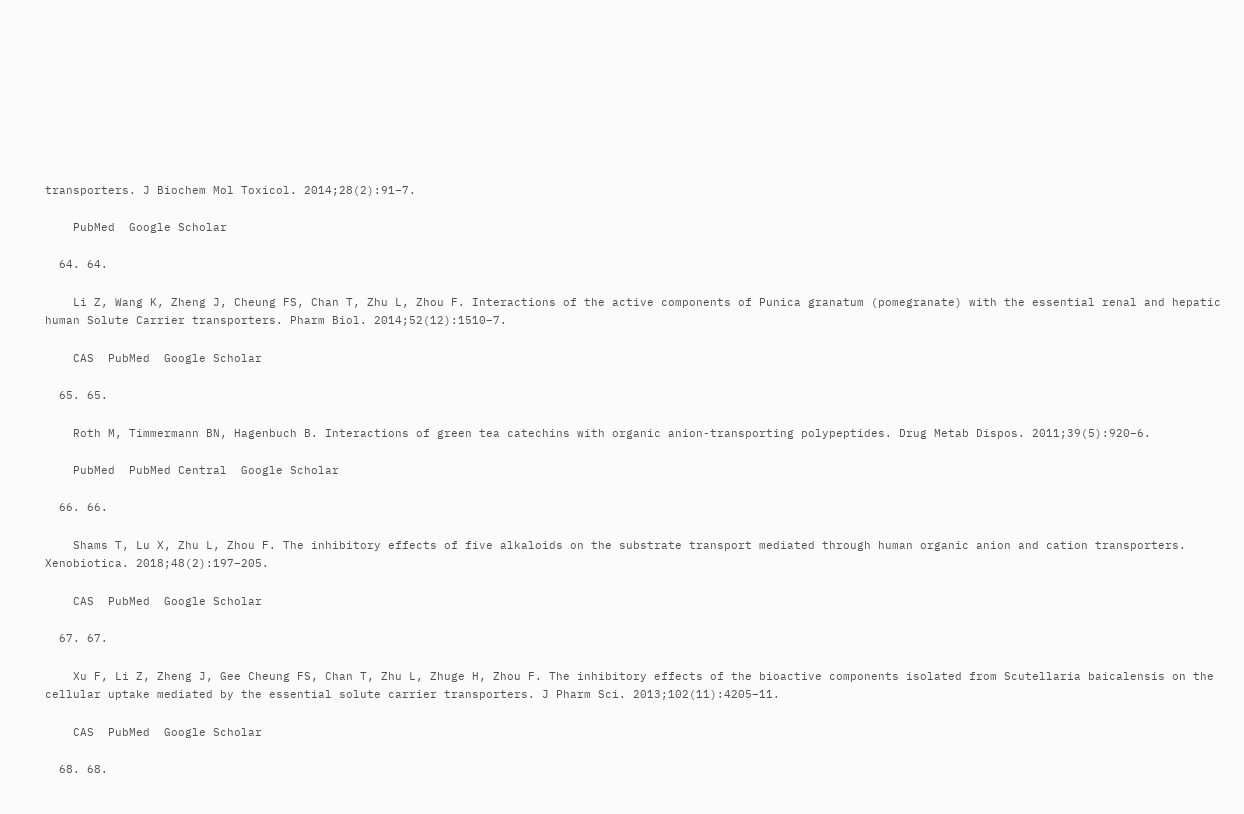transporters. J Biochem Mol Toxicol. 2014;28(2):91–7.

    PubMed  Google Scholar

  64. 64.

    Li Z, Wang K, Zheng J, Cheung FS, Chan T, Zhu L, Zhou F. Interactions of the active components of Punica granatum (pomegranate) with the essential renal and hepatic human Solute Carrier transporters. Pharm Biol. 2014;52(12):1510–7.

    CAS  PubMed  Google Scholar

  65. 65.

    Roth M, Timmermann BN, Hagenbuch B. Interactions of green tea catechins with organic anion-transporting polypeptides. Drug Metab Dispos. 2011;39(5):920–6.

    PubMed  PubMed Central  Google Scholar

  66. 66.

    Shams T, Lu X, Zhu L, Zhou F. The inhibitory effects of five alkaloids on the substrate transport mediated through human organic anion and cation transporters. Xenobiotica. 2018;48(2):197–205.

    CAS  PubMed  Google Scholar

  67. 67.

    Xu F, Li Z, Zheng J, Gee Cheung FS, Chan T, Zhu L, Zhuge H, Zhou F. The inhibitory effects of the bioactive components isolated from Scutellaria baicalensis on the cellular uptake mediated by the essential solute carrier transporters. J Pharm Sci. 2013;102(11):4205–11.

    CAS  PubMed  Google Scholar

  68. 68.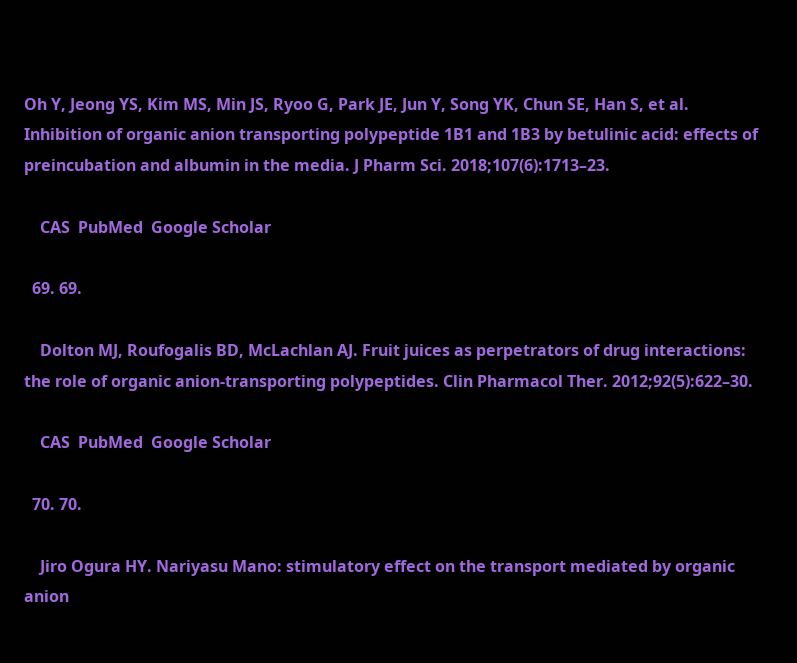Oh Y, Jeong YS, Kim MS, Min JS, Ryoo G, Park JE, Jun Y, Song YK, Chun SE, Han S, et al. Inhibition of organic anion transporting polypeptide 1B1 and 1B3 by betulinic acid: effects of preincubation and albumin in the media. J Pharm Sci. 2018;107(6):1713–23.

    CAS  PubMed  Google Scholar

  69. 69.

    Dolton MJ, Roufogalis BD, McLachlan AJ. Fruit juices as perpetrators of drug interactions: the role of organic anion-transporting polypeptides. Clin Pharmacol Ther. 2012;92(5):622–30.

    CAS  PubMed  Google Scholar

  70. 70.

    Jiro Ogura HY. Nariyasu Mano: stimulatory effect on the transport mediated by organic anion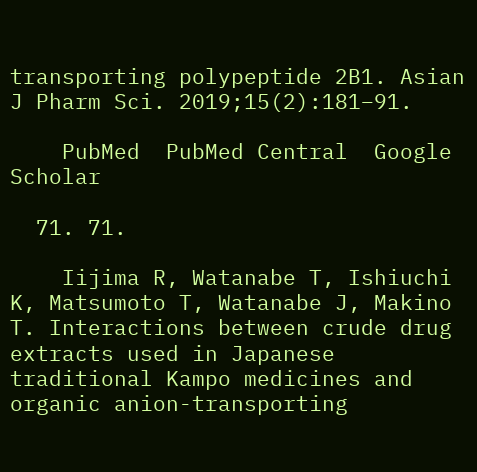transporting polypeptide 2B1. Asian J Pharm Sci. 2019;15(2):181–91.

    PubMed  PubMed Central  Google Scholar

  71. 71.

    Iijima R, Watanabe T, Ishiuchi K, Matsumoto T, Watanabe J, Makino T. Interactions between crude drug extracts used in Japanese traditional Kampo medicines and organic anion-transporting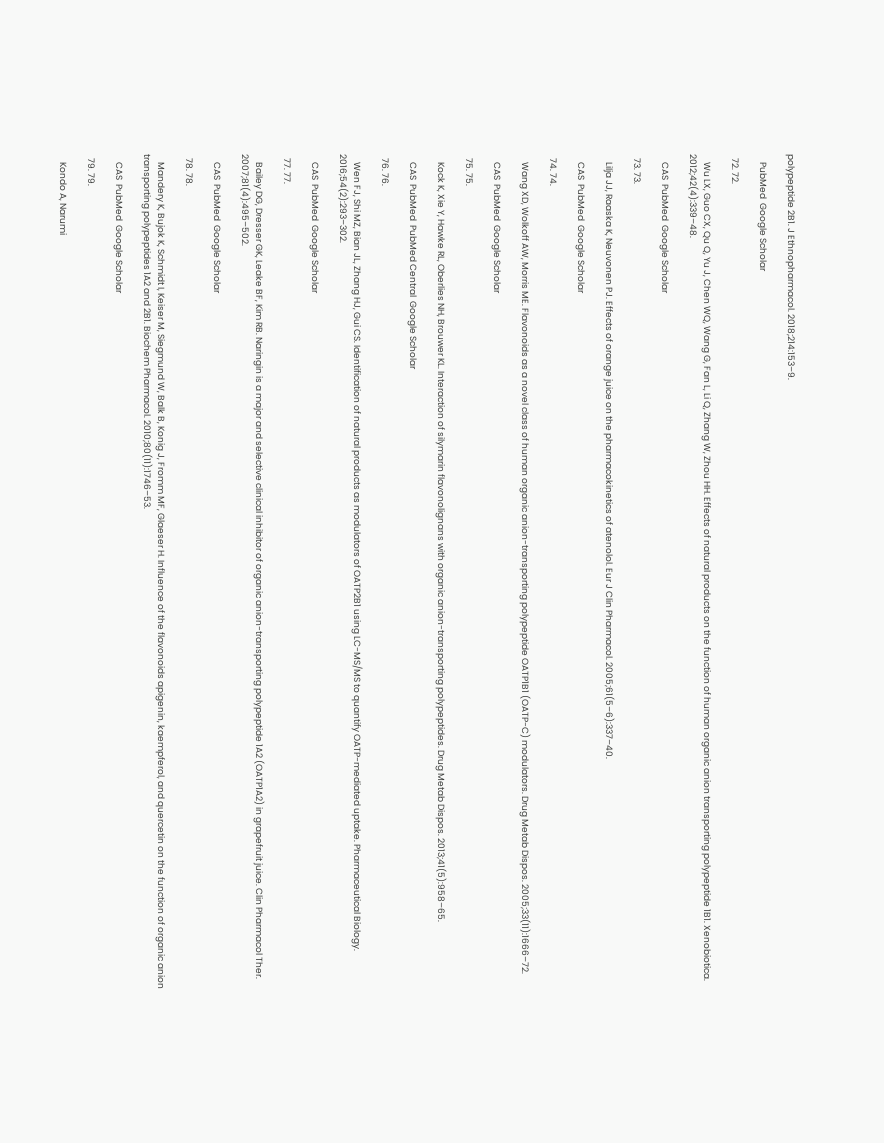polypeptide 2B1. J Ethnopharmacol. 2018;214:153–9.

    PubMed  Google Scholar

  72. 72.

    Wu LX, Guo CX, Qu Q, Yu J, Chen WQ, Wang G, Fan L, Li Q, Zhang W, Zhou HH. Effects of natural products on the function of human organic anion transporting polypeptide 1B1. Xenobiotica. 2012;42(4):339–48.

    CAS  PubMed  Google Scholar

  73. 73.

    Lilja JJ, Raaska K, Neuvonen PJ. Effects of orange juice on the pharmacokinetics of atenolol. Eur J Clin Pharmacol. 2005;61(5–6):337–40.

    CAS  PubMed  Google Scholar

  74. 74.

    Wang XD, Wolkoff AW, Morris ME. Flavonoids as a novel class of human organic anion-transporting polypeptide OATP1B1 (OATP-C) modulators. Drug Metab Dispos. 2005;33(11):1666–72.

    CAS  PubMed  Google Scholar

  75. 75.

    Kock K, Xie Y, Hawke RL, Oberlies NH, Brouwer KL. Interaction of silymarin flavonolignans with organic anion-transporting polypeptides. Drug Metab Dispos. 2013;41(5):958–65.

    CAS  PubMed  PubMed Central  Google Scholar

  76. 76.

    Wen FJ, Shi MZ, Bian JL, Zhang HJ, Gui CS. Identification of natural products as modulators of OATP2B1 using LC-MS/MS to quantify OATP-mediated uptake. Pharmaceutical Biology. 2016;54(2):293–302.

    CAS  PubMed  Google Scholar

  77. 77.

    Bailey DG, Dresser GK, Leake BF, Kim RB. Naringin is a major and selective clinical inhibitor of organic anion-transporting polypeptide 1A2 (OATP1A2) in grapefruit juice. Clin Pharmacol Ther. 2007;81(4):495–502.

    CAS  PubMed  Google Scholar

  78. 78.

    Mandery K, Bujok K, Schmidt I, Keiser M, Siegmund W, Balk B, Konig J, Fromm MF, Glaeser H. Influence of the flavonoids apigenin, kaempferol, and quercetin on the function of organic anion transporting polypeptides 1A2 and 2B1. Biochem Pharmacol. 2010;80(11):1746–53.

    CAS  PubMed  Google Scholar

  79. 79.

    Kondo A, Narumi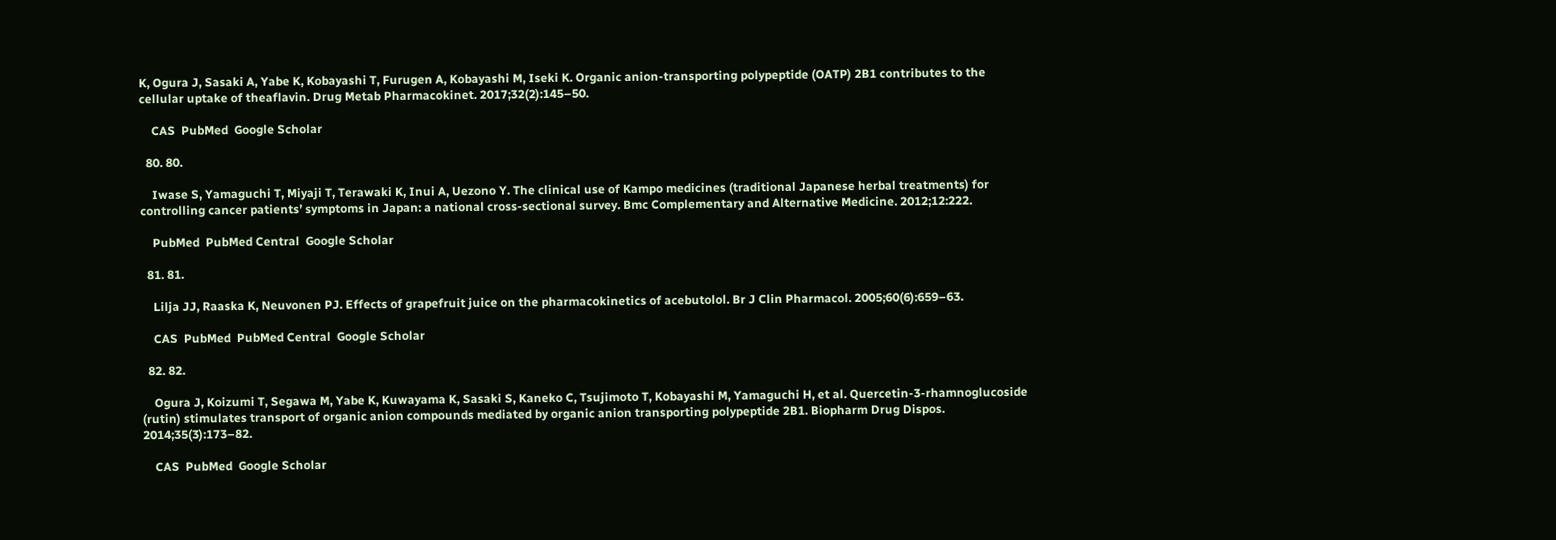K, Ogura J, Sasaki A, Yabe K, Kobayashi T, Furugen A, Kobayashi M, Iseki K. Organic anion-transporting polypeptide (OATP) 2B1 contributes to the cellular uptake of theaflavin. Drug Metab Pharmacokinet. 2017;32(2):145–50.

    CAS  PubMed  Google Scholar

  80. 80.

    Iwase S, Yamaguchi T, Miyaji T, Terawaki K, Inui A, Uezono Y. The clinical use of Kampo medicines (traditional Japanese herbal treatments) for controlling cancer patients’ symptoms in Japan: a national cross-sectional survey. Bmc Complementary and Alternative Medicine. 2012;12:222.

    PubMed  PubMed Central  Google Scholar

  81. 81.

    Lilja JJ, Raaska K, Neuvonen PJ. Effects of grapefruit juice on the pharmacokinetics of acebutolol. Br J Clin Pharmacol. 2005;60(6):659–63.

    CAS  PubMed  PubMed Central  Google Scholar

  82. 82.

    Ogura J, Koizumi T, Segawa M, Yabe K, Kuwayama K, Sasaki S, Kaneko C, Tsujimoto T, Kobayashi M, Yamaguchi H, et al. Quercetin-3-rhamnoglucoside (rutin) stimulates transport of organic anion compounds mediated by organic anion transporting polypeptide 2B1. Biopharm Drug Dispos. 2014;35(3):173–82.

    CAS  PubMed  Google Scholar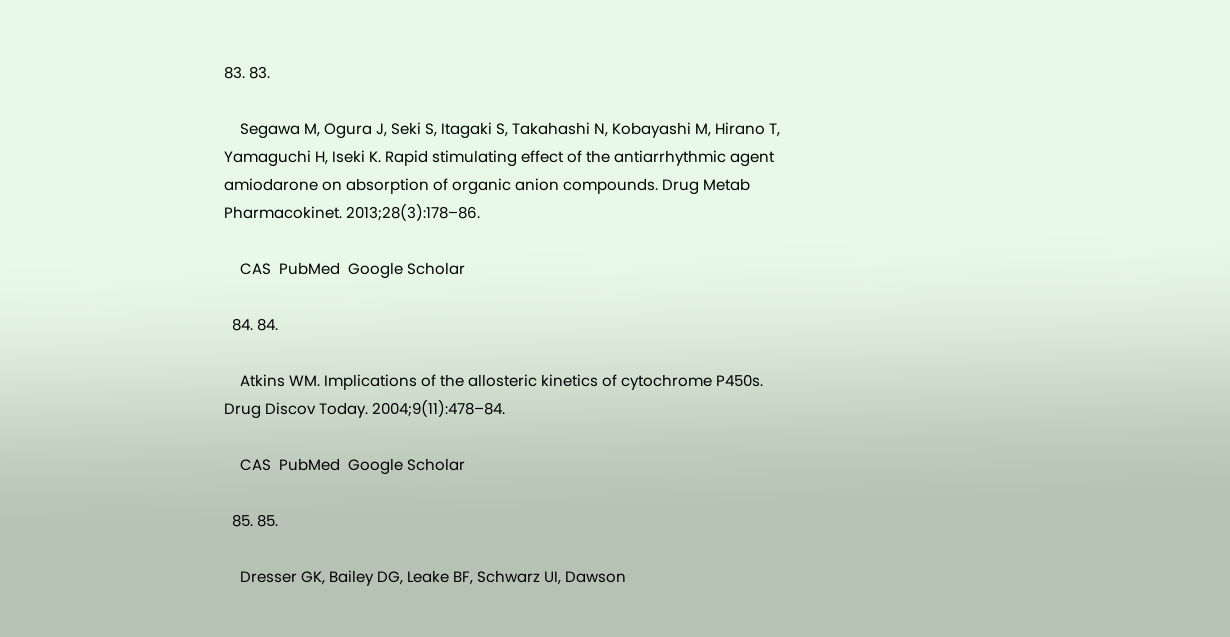83. 83.

    Segawa M, Ogura J, Seki S, Itagaki S, Takahashi N, Kobayashi M, Hirano T, Yamaguchi H, Iseki K. Rapid stimulating effect of the antiarrhythmic agent amiodarone on absorption of organic anion compounds. Drug Metab Pharmacokinet. 2013;28(3):178–86.

    CAS  PubMed  Google Scholar

  84. 84.

    Atkins WM. Implications of the allosteric kinetics of cytochrome P450s. Drug Discov Today. 2004;9(11):478–84.

    CAS  PubMed  Google Scholar

  85. 85.

    Dresser GK, Bailey DG, Leake BF, Schwarz UI, Dawson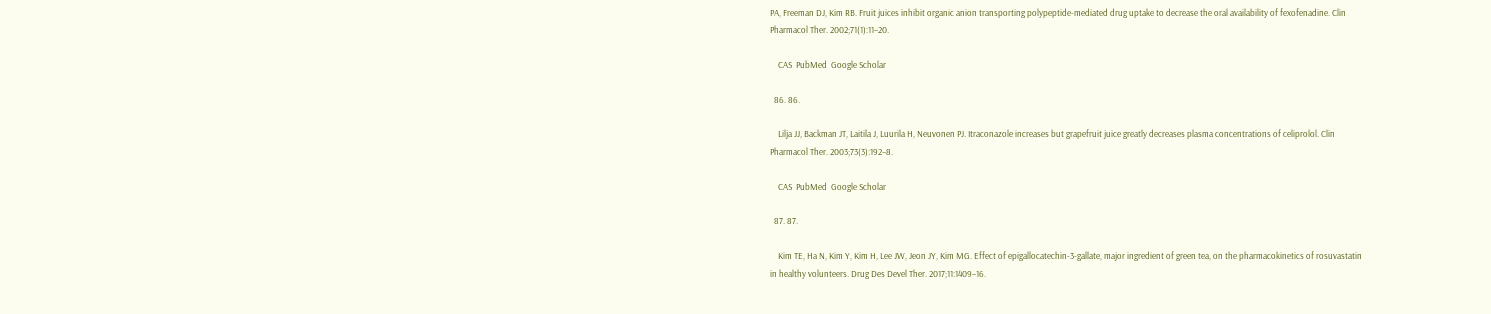PA, Freeman DJ, Kim RB. Fruit juices inhibit organic anion transporting polypeptide-mediated drug uptake to decrease the oral availability of fexofenadine. Clin Pharmacol Ther. 2002;71(1):11–20.

    CAS  PubMed  Google Scholar

  86. 86.

    Lilja JJ, Backman JT, Laitila J, Luurila H, Neuvonen PJ. Itraconazole increases but grapefruit juice greatly decreases plasma concentrations of celiprolol. Clin Pharmacol Ther. 2003;73(3):192–8.

    CAS  PubMed  Google Scholar

  87. 87.

    Kim TE, Ha N, Kim Y, Kim H, Lee JW, Jeon JY, Kim MG. Effect of epigallocatechin-3-gallate, major ingredient of green tea, on the pharmacokinetics of rosuvastatin in healthy volunteers. Drug Des Devel Ther. 2017;11:1409–16.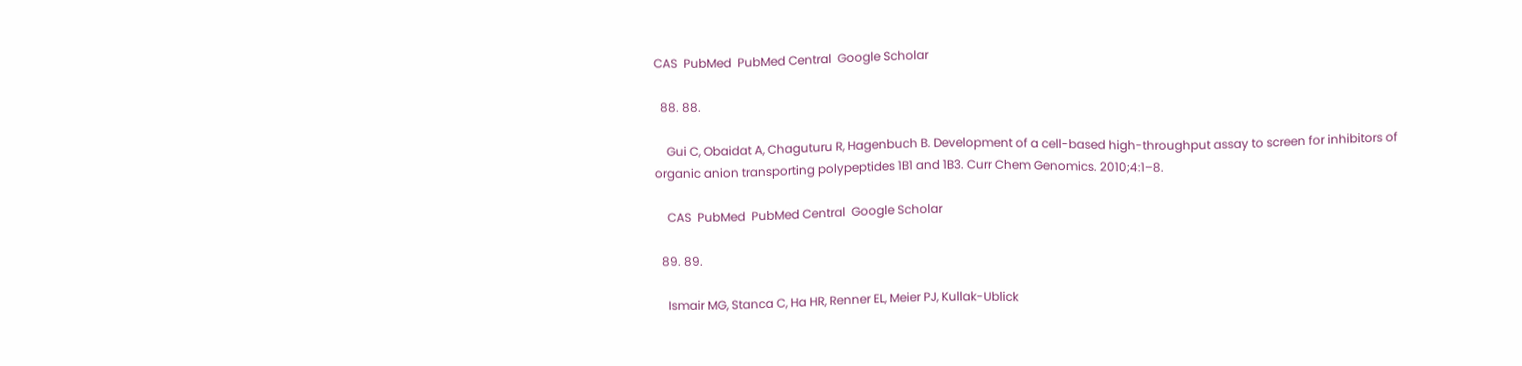CAS  PubMed  PubMed Central  Google Scholar

  88. 88.

    Gui C, Obaidat A, Chaguturu R, Hagenbuch B. Development of a cell-based high-throughput assay to screen for inhibitors of organic anion transporting polypeptides 1B1 and 1B3. Curr Chem Genomics. 2010;4:1–8.

    CAS  PubMed  PubMed Central  Google Scholar

  89. 89.

    Ismair MG, Stanca C, Ha HR, Renner EL, Meier PJ, Kullak-Ublick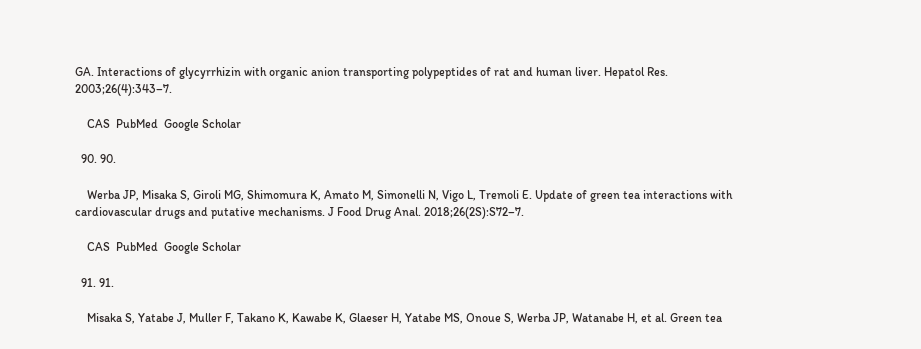GA. Interactions of glycyrrhizin with organic anion transporting polypeptides of rat and human liver. Hepatol Res. 2003;26(4):343–7.

    CAS  PubMed  Google Scholar

  90. 90.

    Werba JP, Misaka S, Giroli MG, Shimomura K, Amato M, Simonelli N, Vigo L, Tremoli E. Update of green tea interactions with cardiovascular drugs and putative mechanisms. J Food Drug Anal. 2018;26(2S):S72–7.

    CAS  PubMed  Google Scholar

  91. 91.

    Misaka S, Yatabe J, Muller F, Takano K, Kawabe K, Glaeser H, Yatabe MS, Onoue S, Werba JP, Watanabe H, et al. Green tea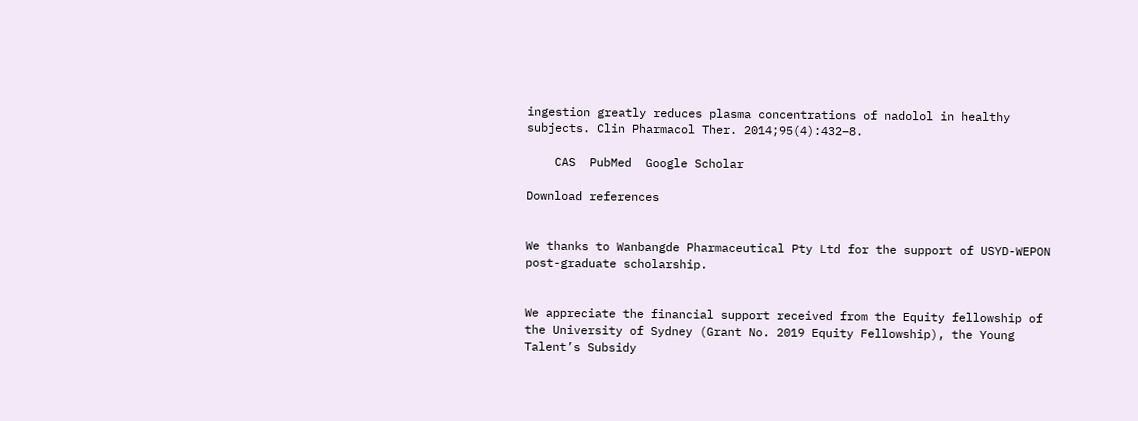ingestion greatly reduces plasma concentrations of nadolol in healthy subjects. Clin Pharmacol Ther. 2014;95(4):432–8.

    CAS  PubMed  Google Scholar

Download references


We thanks to Wanbangde Pharmaceutical Pty Ltd for the support of USYD-WEPON post-graduate scholarship.


We appreciate the financial support received from the Equity fellowship of the University of Sydney (Grant No. 2019 Equity Fellowship), the Young Talent’s Subsidy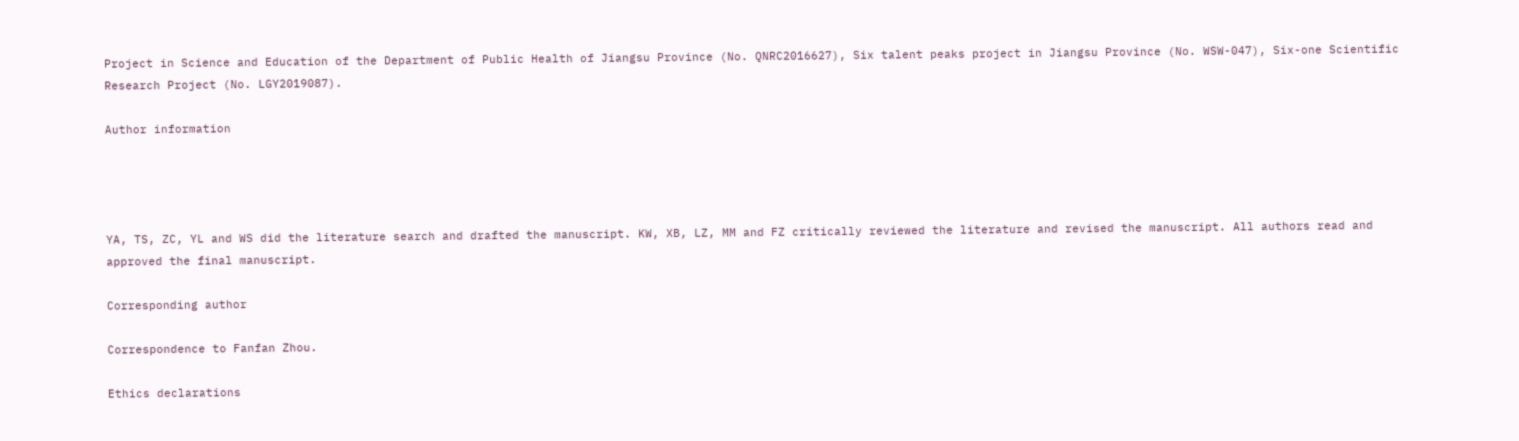Project in Science and Education of the Department of Public Health of Jiangsu Province (No. QNRC2016627), Six talent peaks project in Jiangsu Province (No. WSW-047), Six-one Scientific Research Project (No. LGY2019087).

Author information




YA, TS, ZC, YL and WS did the literature search and drafted the manuscript. KW, XB, LZ, MM and FZ critically reviewed the literature and revised the manuscript. All authors read and approved the final manuscript.

Corresponding author

Correspondence to Fanfan Zhou.

Ethics declarations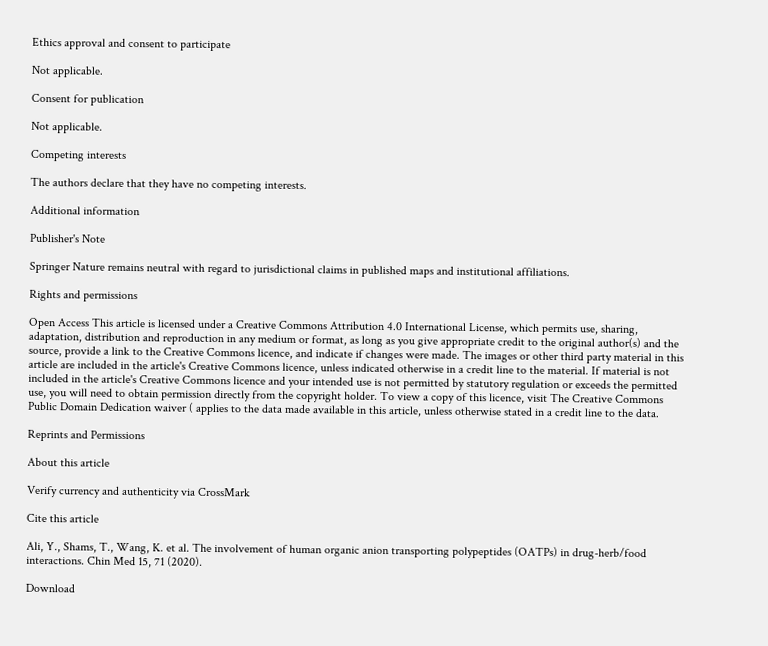Ethics approval and consent to participate

Not applicable.

Consent for publication

Not applicable.

Competing interests

The authors declare that they have no competing interests.

Additional information

Publisher's Note

Springer Nature remains neutral with regard to jurisdictional claims in published maps and institutional affiliations.

Rights and permissions

Open Access This article is licensed under a Creative Commons Attribution 4.0 International License, which permits use, sharing, adaptation, distribution and reproduction in any medium or format, as long as you give appropriate credit to the original author(s) and the source, provide a link to the Creative Commons licence, and indicate if changes were made. The images or other third party material in this article are included in the article's Creative Commons licence, unless indicated otherwise in a credit line to the material. If material is not included in the article's Creative Commons licence and your intended use is not permitted by statutory regulation or exceeds the permitted use, you will need to obtain permission directly from the copyright holder. To view a copy of this licence, visit The Creative Commons Public Domain Dedication waiver ( applies to the data made available in this article, unless otherwise stated in a credit line to the data.

Reprints and Permissions

About this article

Verify currency and authenticity via CrossMark

Cite this article

Ali, Y., Shams, T., Wang, K. et al. The involvement of human organic anion transporting polypeptides (OATPs) in drug-herb/food interactions. Chin Med 15, 71 (2020).

Download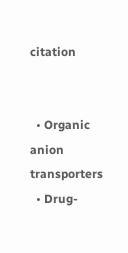citation


  • Organic anion transporters
  • Drug-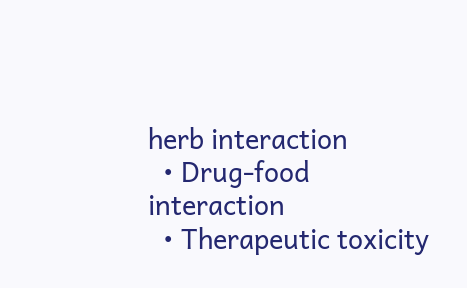herb interaction
  • Drug-food interaction
  • Therapeutic toxicity